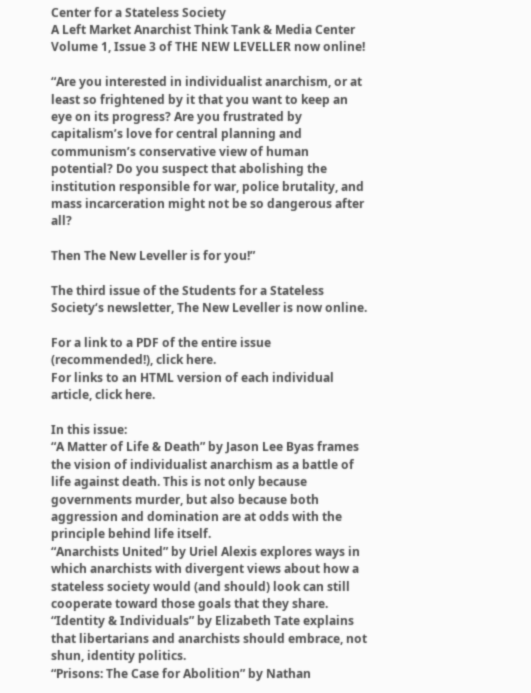Center for a Stateless Society
A Left Market Anarchist Think Tank & Media Center
Volume 1, Issue 3 of THE NEW LEVELLER now online!

“Are you interested in individualist anarchism, or at least so frightened by it that you want to keep an eye on its progress? Are you frustrated by capitalism’s love for central planning and communism’s conservative view of human potential? Do you suspect that abolishing the institution responsible for war, police brutality, and mass incarceration might not be so dangerous after all?

Then The New Leveller is for you!”

The third issue of the Students for a Stateless Society‘s newsletter, The New Leveller is now online.

For a link to a PDF of the entire issue (recommended!), click here.
For links to an HTML version of each individual article, click here.

In this issue:
“A Matter of Life & Death” by Jason Lee Byas frames the vision of individualist anarchism as a battle of life against death. This is not only because governments murder, but also because both aggression and domination are at odds with the principle behind life itself.
“Anarchists United” by Uriel Alexis explores ways in which anarchists with divergent views about how a stateless society would (and should) look can still cooperate toward those goals that they share.
“Identity & Individuals” by Elizabeth Tate explains that libertarians and anarchists should embrace, not shun, identity politics.
“Prisons: The Case for Abolition” by Nathan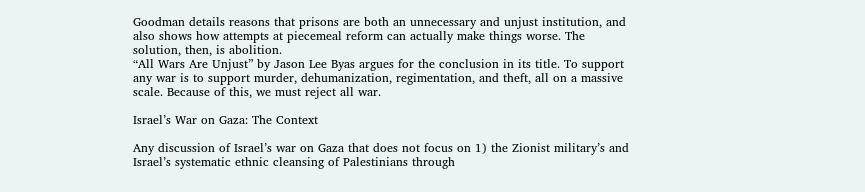Goodman details reasons that prisons are both an unnecessary and unjust institution, and also shows how attempts at piecemeal reform can actually make things worse. The solution, then, is abolition.
“All Wars Are Unjust” by Jason Lee Byas argues for the conclusion in its title. To support any war is to support murder, dehumanization, regimentation, and theft, all on a massive scale. Because of this, we must reject all war.

Israel’s War on Gaza: The Context

Any discussion of Israel’s war on Gaza that does not focus on 1) the Zionist military’s and Israel’s systematic ethnic cleansing of Palestinians through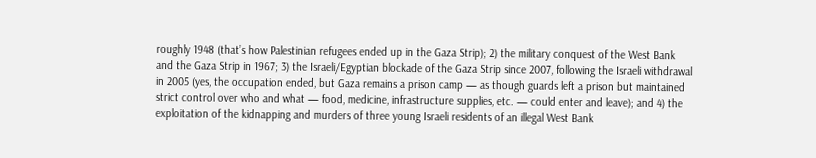roughly 1948 (that’s how Palestinian refugees ended up in the Gaza Strip); 2) the military conquest of the West Bank and the Gaza Strip in 1967; 3) the Israeli/Egyptian blockade of the Gaza Strip since 2007, following the Israeli withdrawal in 2005 (yes, the occupation ended, but Gaza remains a prison camp — as though guards left a prison but maintained strict control over who and what — food, medicine, infrastructure supplies, etc. — could enter and leave); and 4) the exploitation of the kidnapping and murders of three young Israeli residents of an illegal West Bank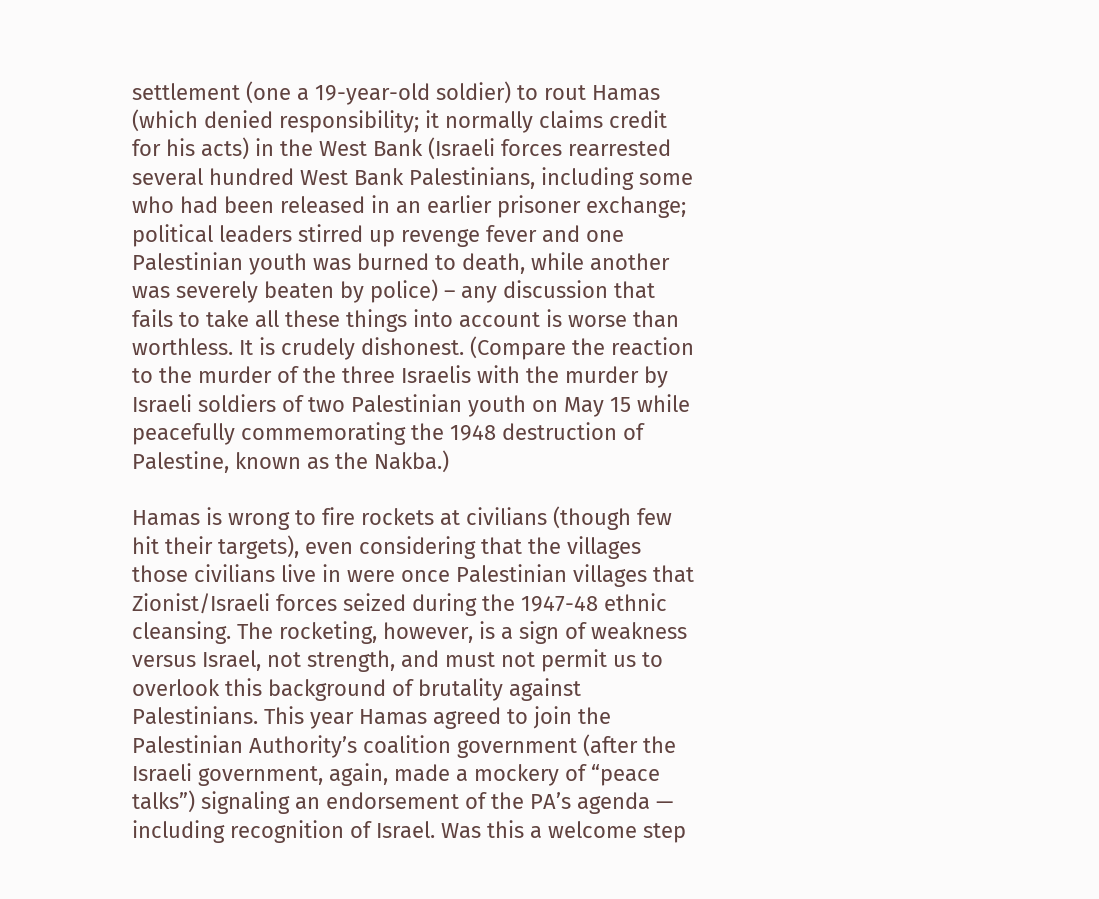settlement (one a 19-year-old soldier) to rout Hamas (which denied responsibility; it normally claims credit for his acts) in the West Bank (Israeli forces rearrested several hundred West Bank Palestinians, including some who had been released in an earlier prisoner exchange; political leaders stirred up revenge fever and one Palestinian youth was burned to death, while another was severely beaten by police) – any discussion that fails to take all these things into account is worse than worthless. It is crudely dishonest. (Compare the reaction to the murder of the three Israelis with the murder by Israeli soldiers of two Palestinian youth on May 15 while peacefully commemorating the 1948 destruction of Palestine, known as the Nakba.)

Hamas is wrong to fire rockets at civilians (though few hit their targets), even considering that the villages those civilians live in were once Palestinian villages that Zionist/Israeli forces seized during the 1947-48 ethnic cleansing. The rocketing, however, is a sign of weakness versus Israel, not strength, and must not permit us to overlook this background of brutality against Palestinians. This year Hamas agreed to join the Palestinian Authority’s coalition government (after the Israeli government, again, made a mockery of “peace talks”) signaling an endorsement of the PA’s agenda — including recognition of Israel. Was this a welcome step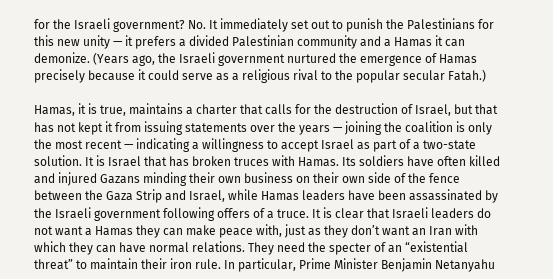for the Israeli government? No. It immediately set out to punish the Palestinians for this new unity — it prefers a divided Palestinian community and a Hamas it can demonize. (Years ago, the Israeli government nurtured the emergence of Hamas precisely because it could serve as a religious rival to the popular secular Fatah.)

Hamas, it is true, maintains a charter that calls for the destruction of Israel, but that has not kept it from issuing statements over the years — joining the coalition is only the most recent — indicating a willingness to accept Israel as part of a two-state solution. It is Israel that has broken truces with Hamas. Its soldiers have often killed and injured Gazans minding their own business on their own side of the fence between the Gaza Strip and Israel, while Hamas leaders have been assassinated by the Israeli government following offers of a truce. It is clear that Israeli leaders do not want a Hamas they can make peace with, just as they don’t want an Iran with which they can have normal relations. They need the specter of an “existential threat” to maintain their iron rule. In particular, Prime Minister Benjamin Netanyahu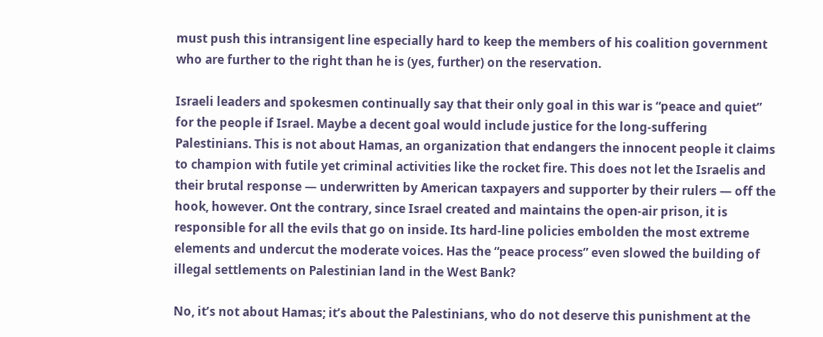must push this intransigent line especially hard to keep the members of his coalition government who are further to the right than he is (yes, further) on the reservation.

Israeli leaders and spokesmen continually say that their only goal in this war is “peace and quiet” for the people if Israel. Maybe a decent goal would include justice for the long-suffering Palestinians. This is not about Hamas, an organization that endangers the innocent people it claims to champion with futile yet criminal activities like the rocket fire. This does not let the Israelis and their brutal response — underwritten by American taxpayers and supporter by their rulers — off the hook, however. Ont the contrary, since Israel created and maintains the open-air prison, it is responsible for all the evils that go on inside. Its hard-line policies embolden the most extreme elements and undercut the moderate voices. Has the “peace process” even slowed the building of illegal settlements on Palestinian land in the West Bank?

No, it’s not about Hamas; it’s about the Palestinians, who do not deserve this punishment at the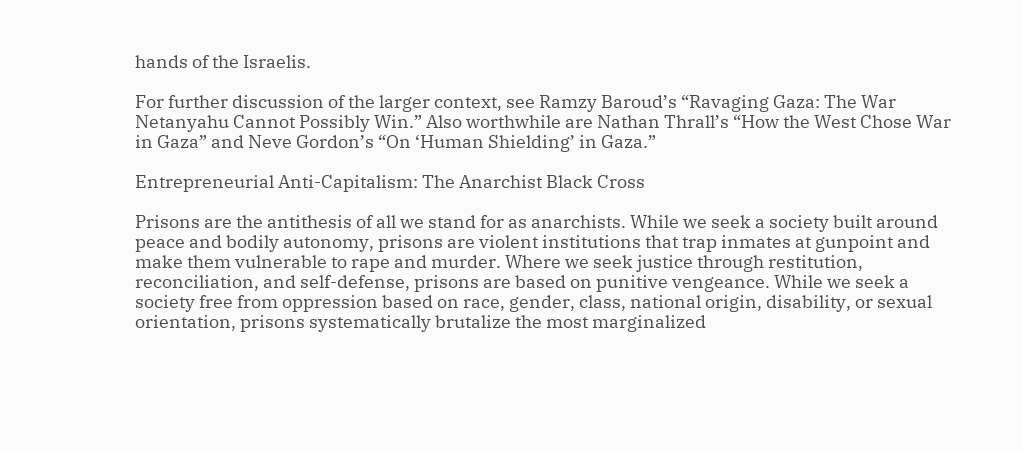hands of the Israelis.

For further discussion of the larger context, see Ramzy Baroud’s “Ravaging Gaza: The War Netanyahu Cannot Possibly Win.” Also worthwhile are Nathan Thrall’s “How the West Chose War in Gaza” and Neve Gordon’s “On ‘Human Shielding’ in Gaza.”

Entrepreneurial Anti-Capitalism: The Anarchist Black Cross

Prisons are the antithesis of all we stand for as anarchists. While we seek a society built around peace and bodily autonomy, prisons are violent institutions that trap inmates at gunpoint and make them vulnerable to rape and murder. Where we seek justice through restitution, reconciliation, and self-defense, prisons are based on punitive vengeance. While we seek a society free from oppression based on race, gender, class, national origin, disability, or sexual orientation, prisons systematically brutalize the most marginalized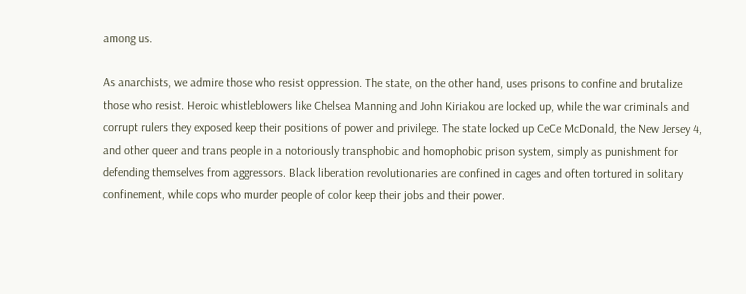among us.

As anarchists, we admire those who resist oppression. The state, on the other hand, uses prisons to confine and brutalize those who resist. Heroic whistleblowers like Chelsea Manning and John Kiriakou are locked up, while the war criminals and corrupt rulers they exposed keep their positions of power and privilege. The state locked up CeCe McDonald, the New Jersey 4, and other queer and trans people in a notoriously transphobic and homophobic prison system, simply as punishment for defending themselves from aggressors. Black liberation revolutionaries are confined in cages and often tortured in solitary confinement, while cops who murder people of color keep their jobs and their power.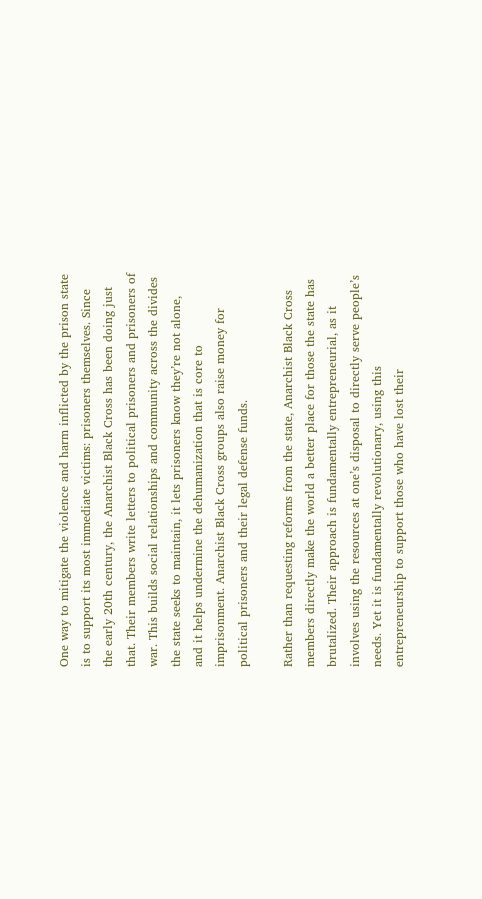One way to mitigate the violence and harm inflicted by the prison state is to support its most immediate victims: prisoners themselves. Since the early 20th century, the Anarchist Black Cross has been doing just that. Their members write letters to political prisoners and prisoners of war. This builds social relationships and community across the divides the state seeks to maintain, it lets prisoners know they’re not alone, and it helps undermine the dehumanization that is core to imprisonment. Anarchist Black Cross groups also raise money for political prisoners and their legal defense funds.

Rather than requesting reforms from the state, Anarchist Black Cross members directly make the world a better place for those the state has brutalized. Their approach is fundamentally entrepreneurial, as it involves using the resources at one’s disposal to directly serve people’s needs. Yet it is fundamentally revolutionary, using this entrepreneurship to support those who have lost their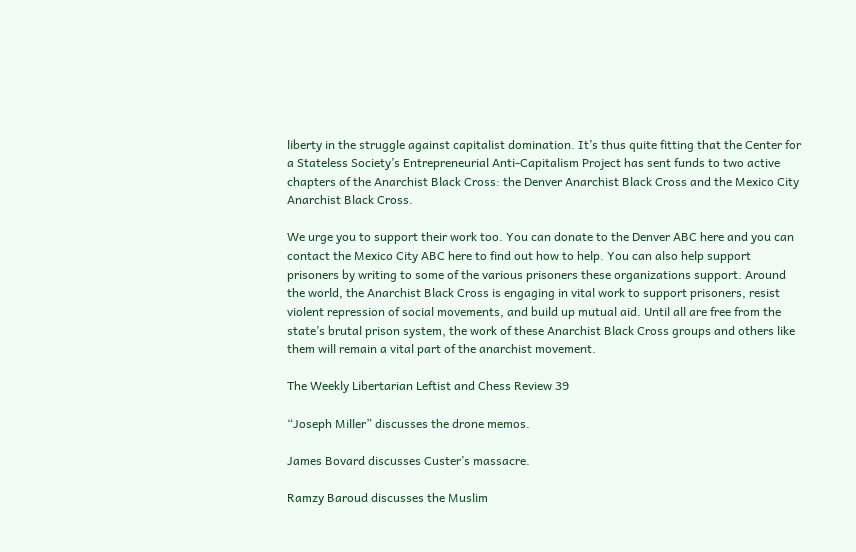liberty in the struggle against capitalist domination. It’s thus quite fitting that the Center for a Stateless Society’s Entrepreneurial Anti-Capitalism Project has sent funds to two active chapters of the Anarchist Black Cross: the Denver Anarchist Black Cross and the Mexico City Anarchist Black Cross.

We urge you to support their work too. You can donate to the Denver ABC here and you can contact the Mexico City ABC here to find out how to help. You can also help support prisoners by writing to some of the various prisoners these organizations support. Around the world, the Anarchist Black Cross is engaging in vital work to support prisoners, resist violent repression of social movements, and build up mutual aid. Until all are free from the state’s brutal prison system, the work of these Anarchist Black Cross groups and others like them will remain a vital part of the anarchist movement.

The Weekly Libertarian Leftist and Chess Review 39

“Joseph Miller” discusses the drone memos.

James Bovard discusses Custer’s massacre.

Ramzy Baroud discusses the Muslim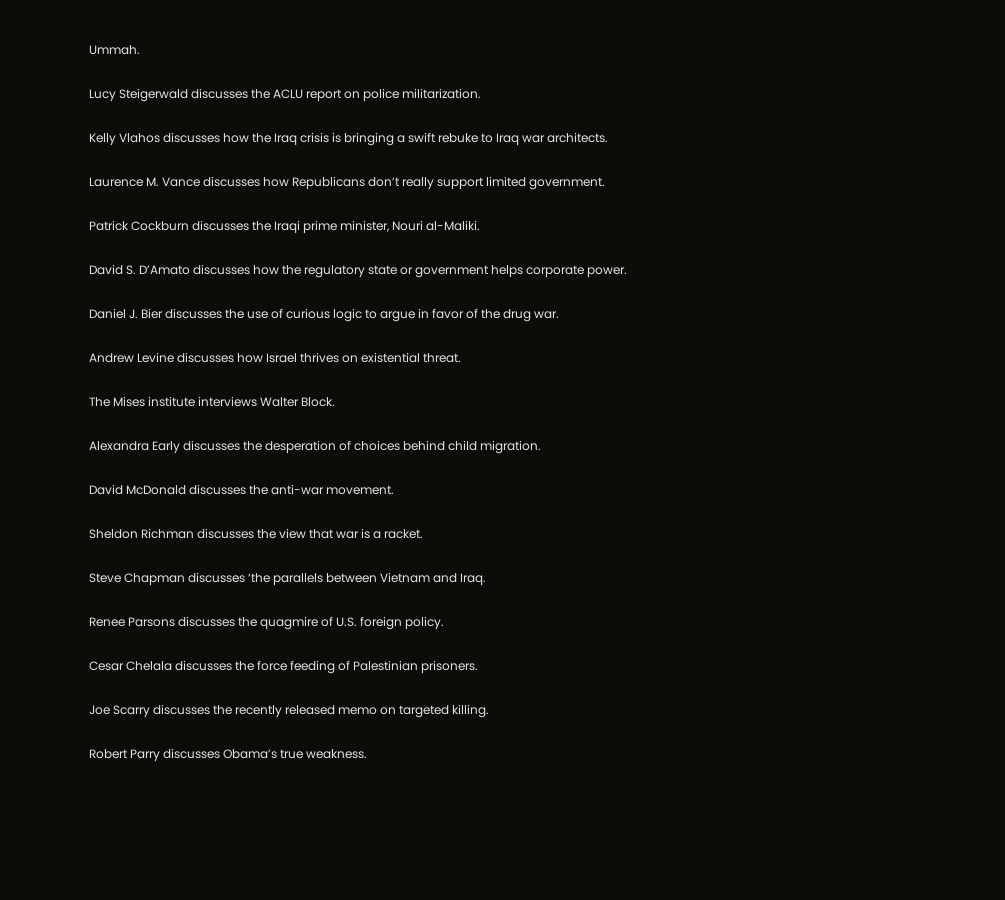Ummah.

Lucy Steigerwald discusses the ACLU report on police militarization.

Kelly Vlahos discusses how the Iraq crisis is bringing a swift rebuke to Iraq war architects.

Laurence M. Vance discusses how Republicans don’t really support limited government.

Patrick Cockburn discusses the Iraqi prime minister, Nouri al-Maliki.

David S. D’Amato discusses how the regulatory state or government helps corporate power.

Daniel J. Bier discusses the use of curious logic to argue in favor of the drug war.

Andrew Levine discusses how Israel thrives on existential threat.

The Mises institute interviews Walter Block.

Alexandra Early discusses the desperation of choices behind child migration.

David McDonald discusses the anti-war movement.

Sheldon Richman discusses the view that war is a racket.

Steve Chapman discusses ‘the parallels between Vietnam and Iraq.

Renee Parsons discusses the quagmire of U.S. foreign policy.

Cesar Chelala discusses the force feeding of Palestinian prisoners.

Joe Scarry discusses the recently released memo on targeted killing.

Robert Parry discusses Obama’s true weakness.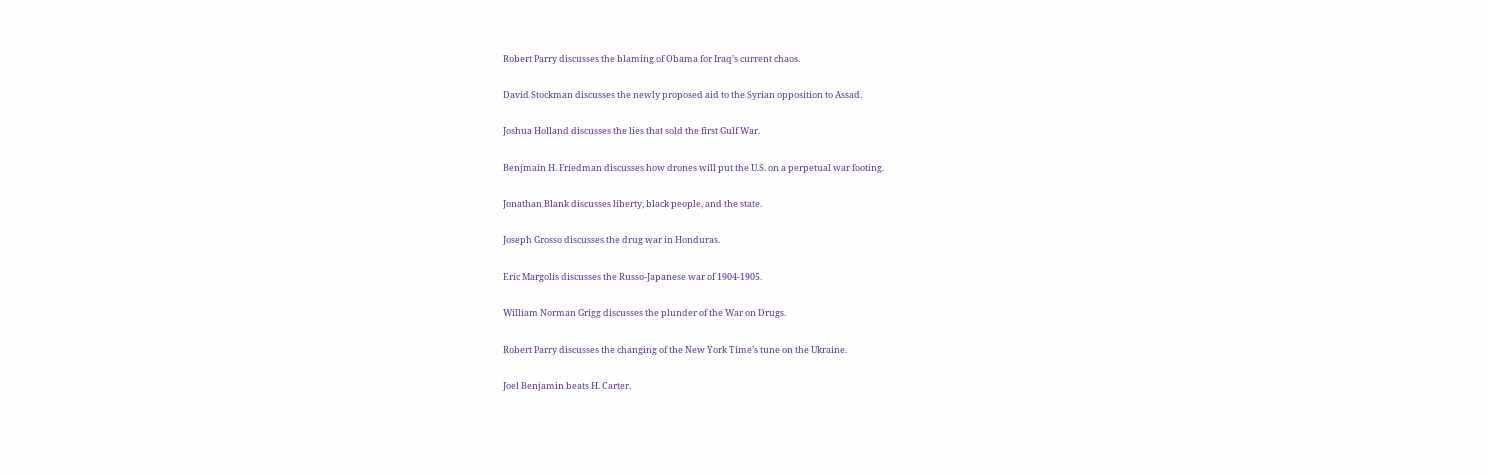Robert Parry discusses the blaming of Obama for Iraq’s current chaos.

David Stockman discusses the newly proposed aid to the Syrian opposition to Assad.

Joshua Holland discusses the lies that sold the first Gulf War.

Benjmain H. Friedman discusses how drones will put the U.S. on a perpetual war footing.

Jonathan Blank discusses liberty, black people, and the state.

Joseph Grosso discusses the drug war in Honduras.

Eric Margolis discusses the Russo-Japanese war of 1904-1905.

William Norman Grigg discusses the plunder of the War on Drugs.

Robert Parry discusses the changing of the New York Time’s tune on the Ukraine.

Joel Benjamin beats H. Carter.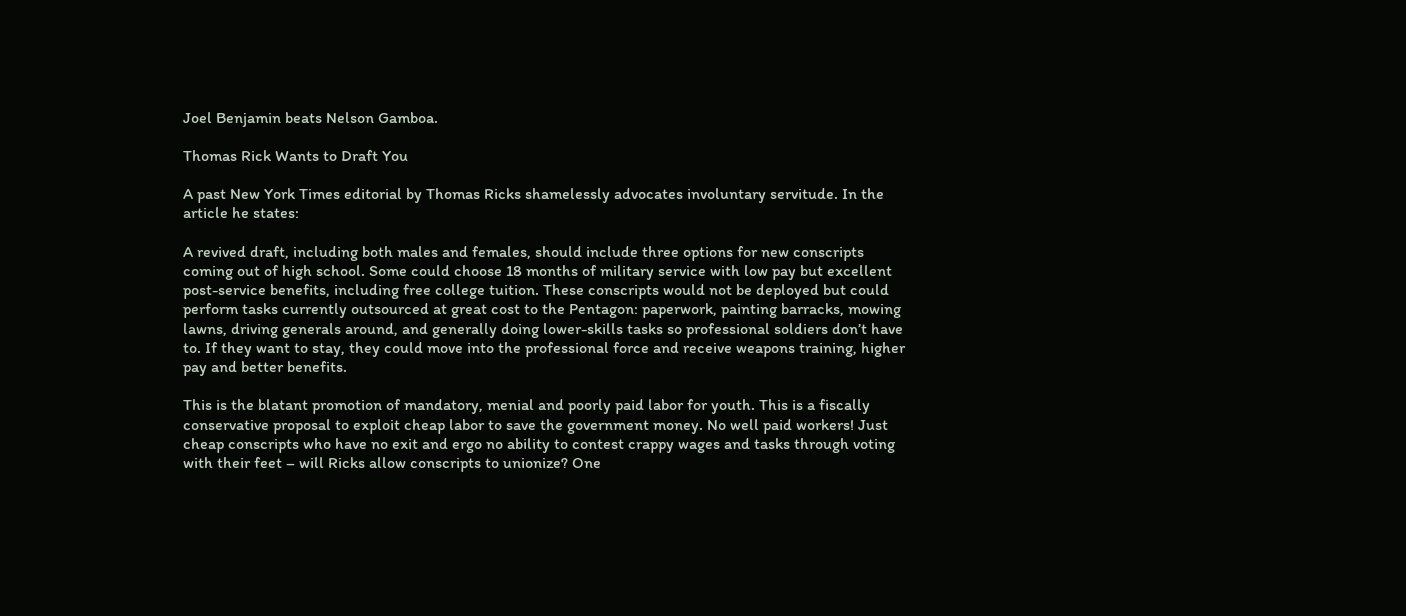Joel Benjamin beats Nelson Gamboa.

Thomas Rick Wants to Draft You

A past New York Times editorial by Thomas Ricks shamelessly advocates involuntary servitude. In the article he states:

A revived draft, including both males and females, should include three options for new conscripts coming out of high school. Some could choose 18 months of military service with low pay but excellent post-service benefits, including free college tuition. These conscripts would not be deployed but could perform tasks currently outsourced at great cost to the Pentagon: paperwork, painting barracks, mowing lawns, driving generals around, and generally doing lower-skills tasks so professional soldiers don’t have to. If they want to stay, they could move into the professional force and receive weapons training, higher pay and better benefits.

This is the blatant promotion of mandatory, menial and poorly paid labor for youth. This is a fiscally conservative proposal to exploit cheap labor to save the government money. No well paid workers! Just cheap conscripts who have no exit and ergo no ability to contest crappy wages and tasks through voting with their feet – will Ricks allow conscripts to unionize? One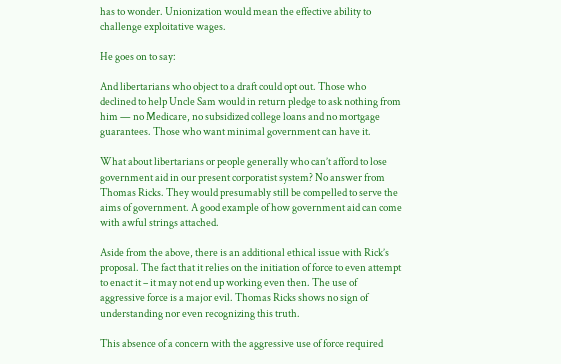has to wonder. Unionization would mean the effective ability to challenge exploitative wages.

He goes on to say:

And libertarians who object to a draft could opt out. Those who declined to help Uncle Sam would in return pledge to ask nothing from him — no Medicare, no subsidized college loans and no mortgage guarantees. Those who want minimal government can have it.

What about libertarians or people generally who can’t afford to lose government aid in our present corporatist system? No answer from Thomas Ricks. They would presumably still be compelled to serve the aims of government. A good example of how government aid can come with awful strings attached.

Aside from the above, there is an additional ethical issue with Rick’s proposal. The fact that it relies on the initiation of force to even attempt to enact it – it may not end up working even then. The use of aggressive force is a major evil. Thomas Ricks shows no sign of understanding nor even recognizing this truth.

This absence of a concern with the aggressive use of force required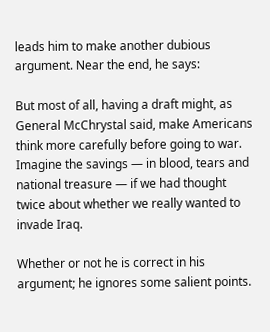leads him to make another dubious argument. Near the end, he says:

But most of all, having a draft might, as General McChrystal said, make Americans think more carefully before going to war. Imagine the savings — in blood, tears and national treasure — if we had thought twice about whether we really wanted to invade Iraq.

Whether or not he is correct in his argument; he ignores some salient points.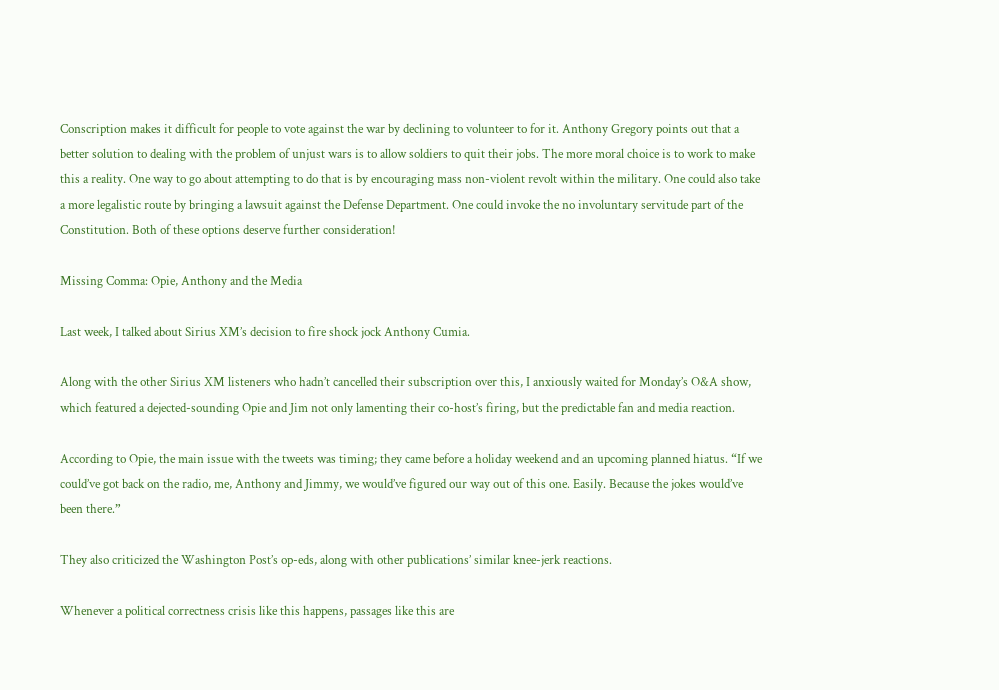Conscription makes it difficult for people to vote against the war by declining to volunteer to for it. Anthony Gregory points out that a better solution to dealing with the problem of unjust wars is to allow soldiers to quit their jobs. The more moral choice is to work to make this a reality. One way to go about attempting to do that is by encouraging mass non-violent revolt within the military. One could also take a more legalistic route by bringing a lawsuit against the Defense Department. One could invoke the no involuntary servitude part of the Constitution. Both of these options deserve further consideration!

Missing Comma: Opie, Anthony and the Media

Last week, I talked about Sirius XM’s decision to fire shock jock Anthony Cumia.

Along with the other Sirius XM listeners who hadn’t cancelled their subscription over this, I anxiously waited for Monday’s O&A show, which featured a dejected-sounding Opie and Jim not only lamenting their co-host’s firing, but the predictable fan and media reaction.

According to Opie, the main issue with the tweets was timing; they came before a holiday weekend and an upcoming planned hiatus. “If we could’ve got back on the radio, me, Anthony and Jimmy, we would’ve figured our way out of this one. Easily. Because the jokes would’ve been there.”

They also criticized the Washington Post’s op-eds, along with other publications’ similar knee-jerk reactions.

Whenever a political correctness crisis like this happens, passages like this are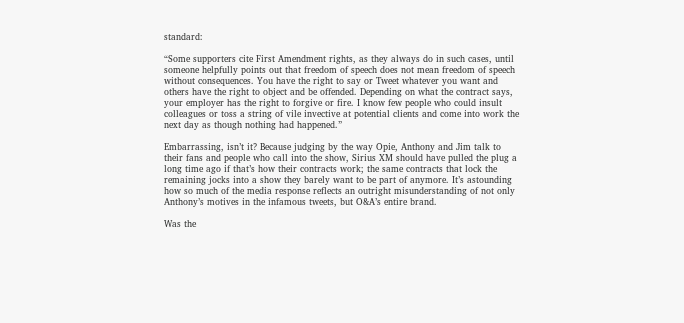standard:

“Some supporters cite First Amendment rights, as they always do in such cases, until someone helpfully points out that freedom of speech does not mean freedom of speech without consequences. You have the right to say or Tweet whatever you want and others have the right to object and be offended. Depending on what the contract says, your employer has the right to forgive or fire. I know few people who could insult colleagues or toss a string of vile invective at potential clients and come into work the next day as though nothing had happened.”

Embarrassing, isn’t it? Because judging by the way Opie, Anthony and Jim talk to their fans and people who call into the show, Sirius XM should have pulled the plug a long time ago if that’s how their contracts work; the same contracts that lock the remaining jocks into a show they barely want to be part of anymore. It’s astounding how so much of the media response reflects an outright misunderstanding of not only Anthony’s motives in the infamous tweets, but O&A’s entire brand.

Was the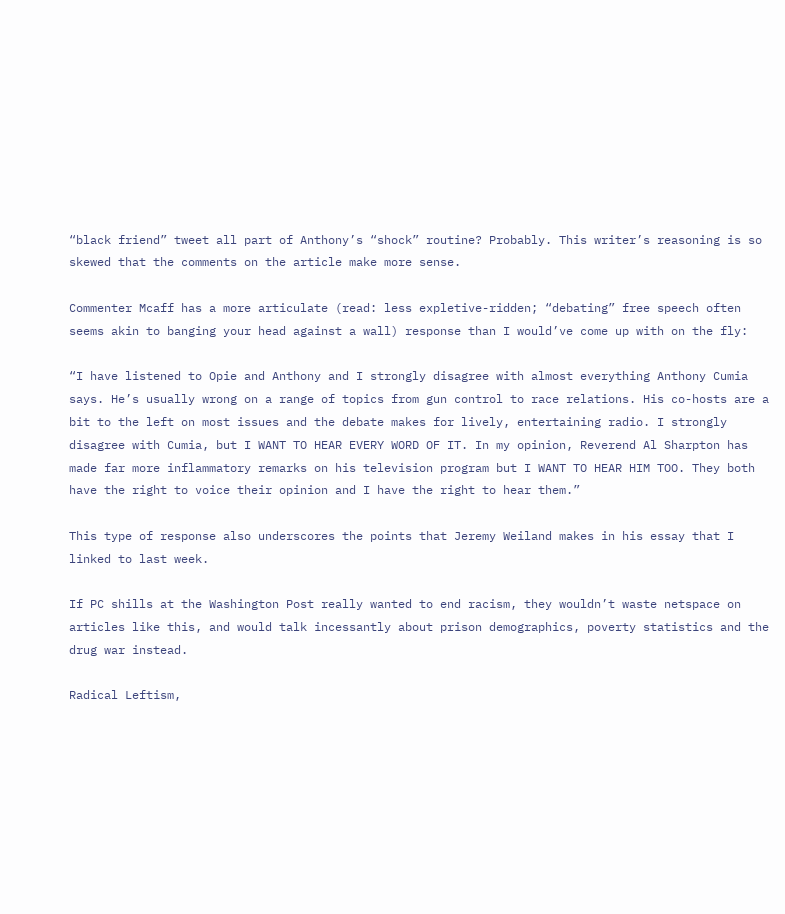“black friend” tweet all part of Anthony’s “shock” routine? Probably. This writer’s reasoning is so skewed that the comments on the article make more sense.

Commenter Mcaff has a more articulate (read: less expletive-ridden; “debating” free speech often seems akin to banging your head against a wall) response than I would’ve come up with on the fly:

“I have listened to Opie and Anthony and I strongly disagree with almost everything Anthony Cumia says. He’s usually wrong on a range of topics from gun control to race relations. His co-hosts are a bit to the left on most issues and the debate makes for lively, entertaining radio. I strongly disagree with Cumia, but I WANT TO HEAR EVERY WORD OF IT. In my opinion, Reverend Al Sharpton has made far more inflammatory remarks on his television program but I WANT TO HEAR HIM TOO. They both have the right to voice their opinion and I have the right to hear them.”

This type of response also underscores the points that Jeremy Weiland makes in his essay that I linked to last week.

If PC shills at the Washington Post really wanted to end racism, they wouldn’t waste netspace on articles like this, and would talk incessantly about prison demographics, poverty statistics and the drug war instead.

Radical Leftism,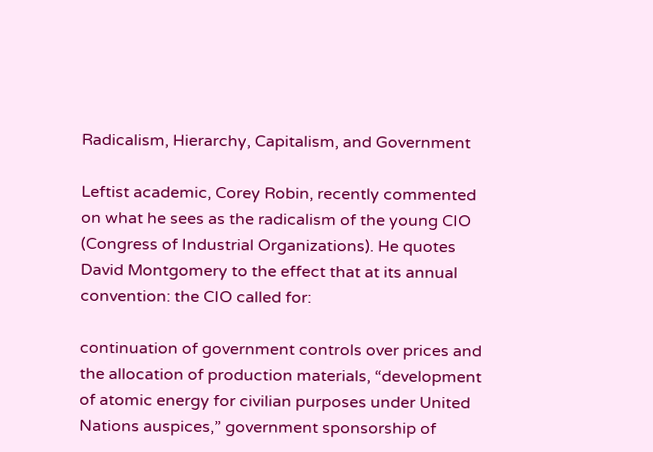Radicalism, Hierarchy, Capitalism, and Government

Leftist academic, Corey Robin, recently commented on what he sees as the radicalism of the young CIO (Congress of Industrial Organizations). He quotes David Montgomery to the effect that at its annual convention: the CIO called for:

continuation of government controls over prices and the allocation of production materials, “development of atomic energy for civilian purposes under United Nations auspices,” government sponsorship of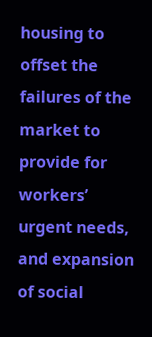housing to offset the failures of the market to provide for workers’ urgent needs, and expansion of social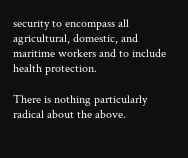security to encompass all agricultural, domestic, and maritime workers and to include health protection.

There is nothing particularly radical about the above.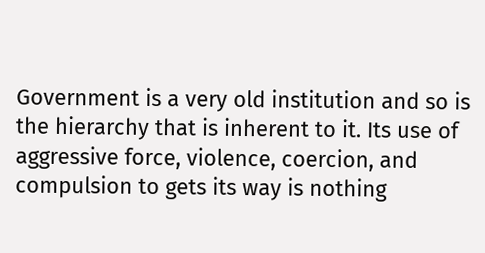Government is a very old institution and so is the hierarchy that is inherent to it. Its use of aggressive force, violence, coercion, and compulsion to gets its way is nothing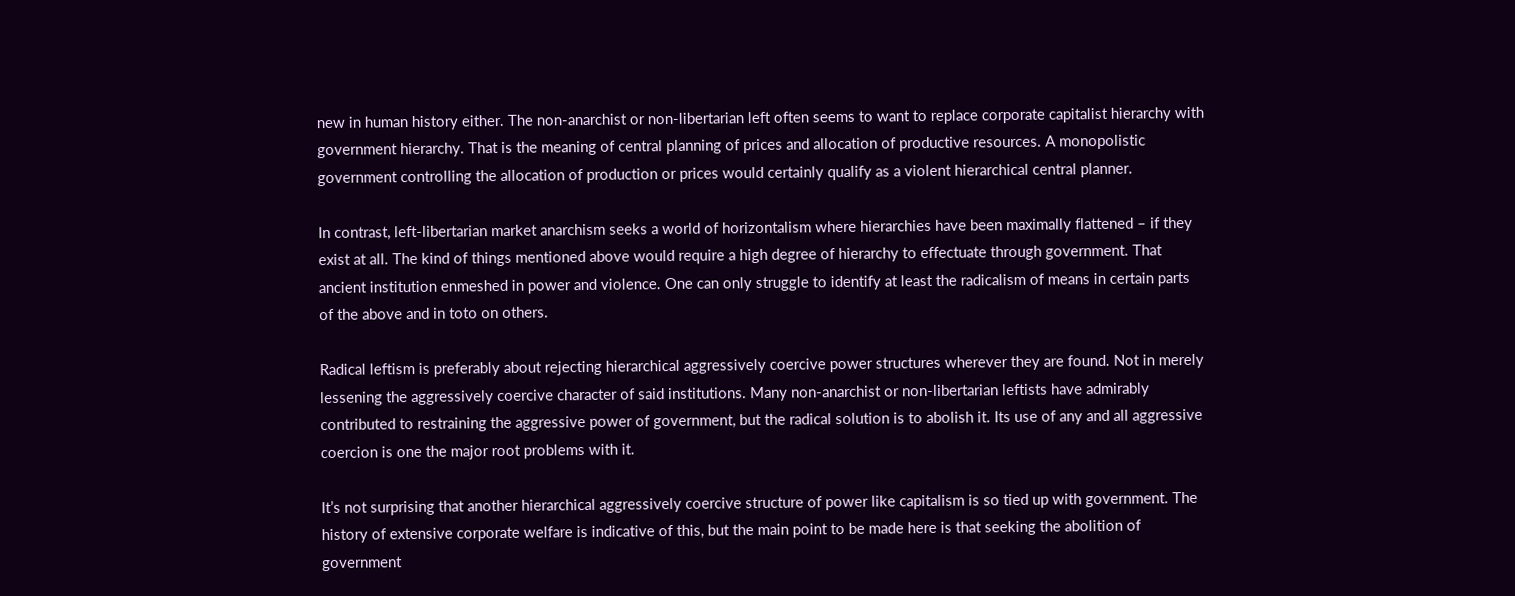new in human history either. The non-anarchist or non-libertarian left often seems to want to replace corporate capitalist hierarchy with government hierarchy. That is the meaning of central planning of prices and allocation of productive resources. A monopolistic government controlling the allocation of production or prices would certainly qualify as a violent hierarchical central planner.

In contrast, left-libertarian market anarchism seeks a world of horizontalism where hierarchies have been maximally flattened – if they exist at all. The kind of things mentioned above would require a high degree of hierarchy to effectuate through government. That ancient institution enmeshed in power and violence. One can only struggle to identify at least the radicalism of means in certain parts of the above and in toto on others.

Radical leftism is preferably about rejecting hierarchical aggressively coercive power structures wherever they are found. Not in merely lessening the aggressively coercive character of said institutions. Many non-anarchist or non-libertarian leftists have admirably contributed to restraining the aggressive power of government, but the radical solution is to abolish it. Its use of any and all aggressive coercion is one the major root problems with it.

It’s not surprising that another hierarchical aggressively coercive structure of power like capitalism is so tied up with government. The history of extensive corporate welfare is indicative of this, but the main point to be made here is that seeking the abolition of government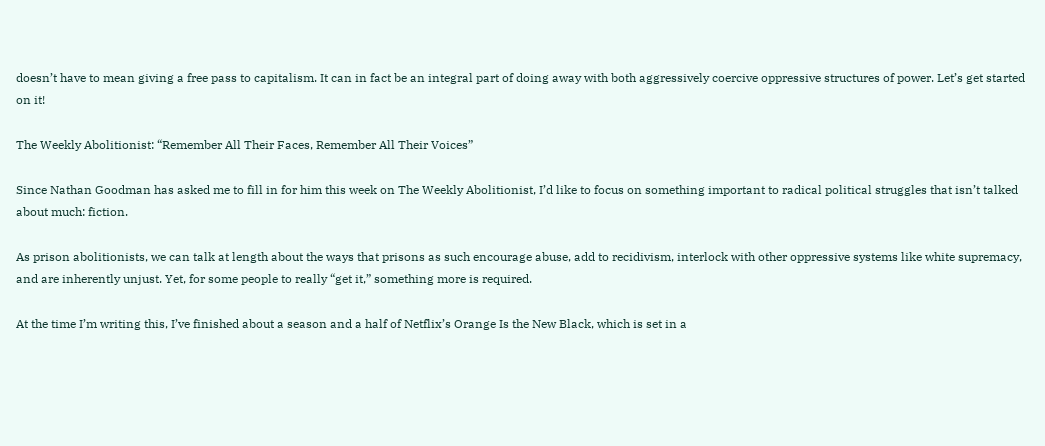doesn’t have to mean giving a free pass to capitalism. It can in fact be an integral part of doing away with both aggressively coercive oppressive structures of power. Let’s get started on it!

The Weekly Abolitionist: “Remember All Their Faces, Remember All Their Voices”

Since Nathan Goodman has asked me to fill in for him this week on The Weekly Abolitionist, I’d like to focus on something important to radical political struggles that isn’t talked about much: fiction.

As prison abolitionists, we can talk at length about the ways that prisons as such encourage abuse, add to recidivism, interlock with other oppressive systems like white supremacy, and are inherently unjust. Yet, for some people to really “get it,” something more is required.

At the time I’m writing this, I’ve finished about a season and a half of Netflix’s Orange Is the New Black, which is set in a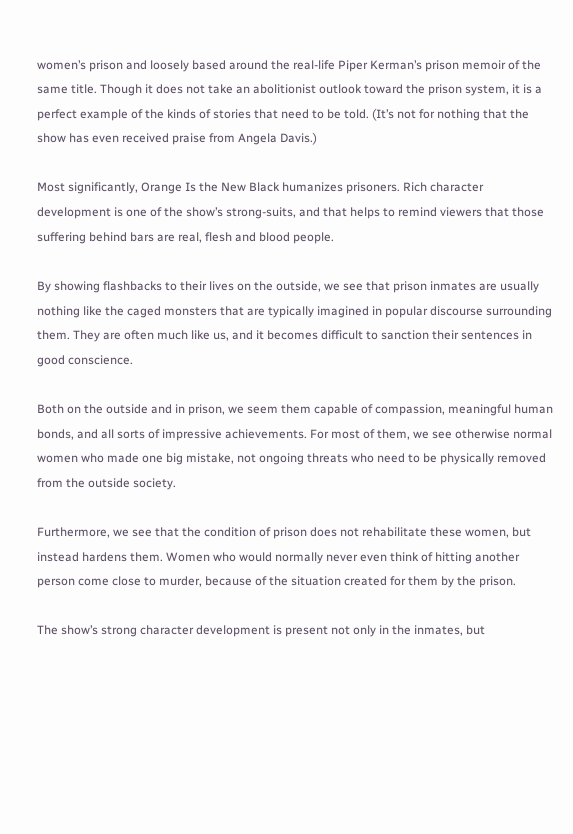women’s prison and loosely based around the real-life Piper Kerman’s prison memoir of the same title. Though it does not take an abolitionist outlook toward the prison system, it is a perfect example of the kinds of stories that need to be told. (It’s not for nothing that the show has even received praise from Angela Davis.)

Most significantly, Orange Is the New Black humanizes prisoners. Rich character development is one of the show’s strong-suits, and that helps to remind viewers that those suffering behind bars are real, flesh and blood people.

By showing flashbacks to their lives on the outside, we see that prison inmates are usually nothing like the caged monsters that are typically imagined in popular discourse surrounding them. They are often much like us, and it becomes difficult to sanction their sentences in good conscience.

Both on the outside and in prison, we seem them capable of compassion, meaningful human bonds, and all sorts of impressive achievements. For most of them, we see otherwise normal women who made one big mistake, not ongoing threats who need to be physically removed from the outside society.

Furthermore, we see that the condition of prison does not rehabilitate these women, but instead hardens them. Women who would normally never even think of hitting another person come close to murder, because of the situation created for them by the prison.

The show’s strong character development is present not only in the inmates, but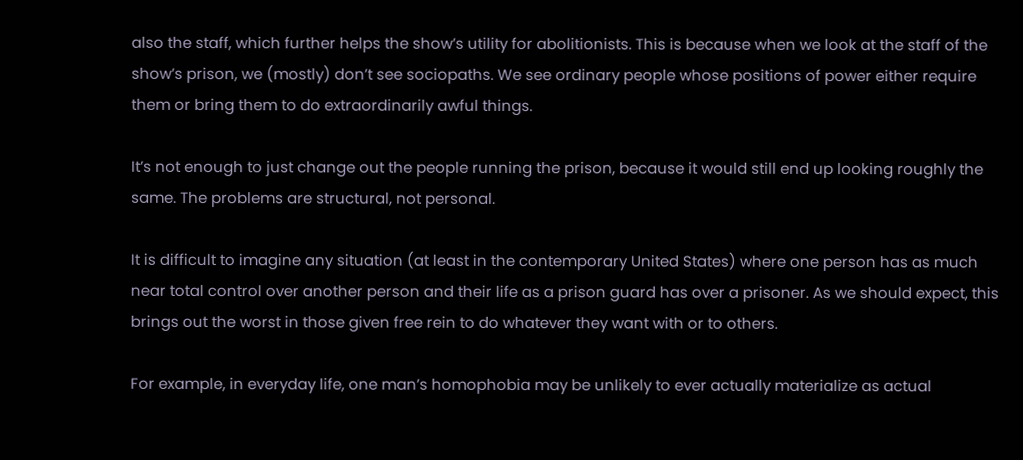also the staff, which further helps the show’s utility for abolitionists. This is because when we look at the staff of the show’s prison, we (mostly) don’t see sociopaths. We see ordinary people whose positions of power either require them or bring them to do extraordinarily awful things.

It’s not enough to just change out the people running the prison, because it would still end up looking roughly the same. The problems are structural, not personal.

It is difficult to imagine any situation (at least in the contemporary United States) where one person has as much near total control over another person and their life as a prison guard has over a prisoner. As we should expect, this brings out the worst in those given free rein to do whatever they want with or to others.

For example, in everyday life, one man’s homophobia may be unlikely to ever actually materialize as actual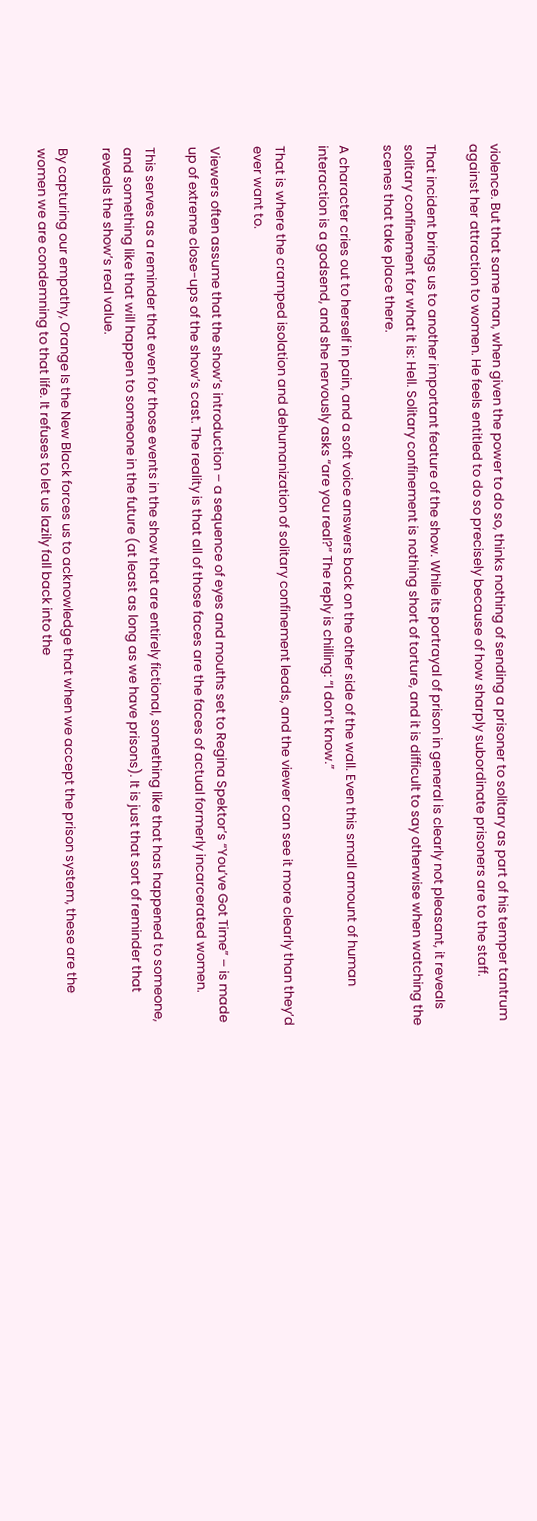violence. But that same man, when given the power to do so, thinks nothing of sending a prisoner to solitary as part of his temper tantrum against her attraction to women. He feels entitled to do so precisely because of how sharply subordinate prisoners are to the staff.

That incident brings us to another important feature of the show. While its portrayal of prison in general is clearly not pleasant, it reveals solitary confinement for what it is: Hell. Solitary confinement is nothing short of torture, and it is difficult to say otherwise when watching the scenes that take place there.

A character cries out to herself in pain, and a soft voice answers back on the other side of the wall. Even this small amount of human interaction is a godsend, and she nervously asks “are you real?” The reply is chilling: “I don’t know.”

That is where the cramped isolation and dehumanization of solitary confinement leads, and the viewer can see it more clearly than they’d ever want to.

Viewers often assume that the show’s introduction – a sequence of eyes and mouths set to Regina Spektor’s “You’ve Got Time” – is made up of extreme close-ups of the show’s cast. The reality is that all of those faces are the faces of actual formerly incarcerated women.

This serves as a reminder that even for those events in the show that are entirely fictional, something like that has happened to someone, and something like that will happen to someone in the future (at least as long as we have prisons). It is just that sort of reminder that reveals the show’s real value.

By capturing our empathy, Orange Is the New Black forces us to acknowledge that when we accept the prison system, these are the women we are condemning to that life. It refuses to let us lazily fall back into the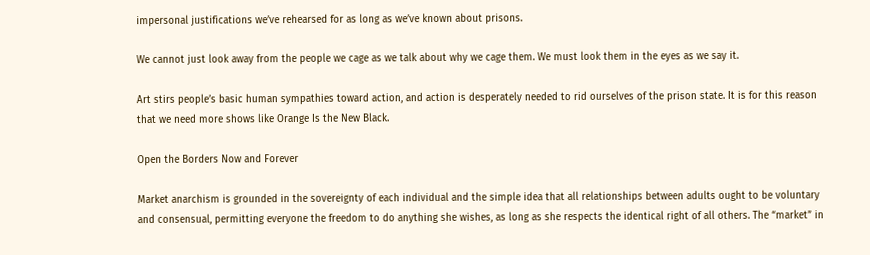impersonal justifications we’ve rehearsed for as long as we’ve known about prisons.

We cannot just look away from the people we cage as we talk about why we cage them. We must look them in the eyes as we say it.

Art stirs people’s basic human sympathies toward action, and action is desperately needed to rid ourselves of the prison state. It is for this reason that we need more shows like Orange Is the New Black.

Open the Borders Now and Forever

Market anarchism is grounded in the sovereignty of each individual and the simple idea that all relationships between adults ought to be voluntary and consensual, permitting everyone the freedom to do anything she wishes, as long as she respects the identical right of all others. The “market” in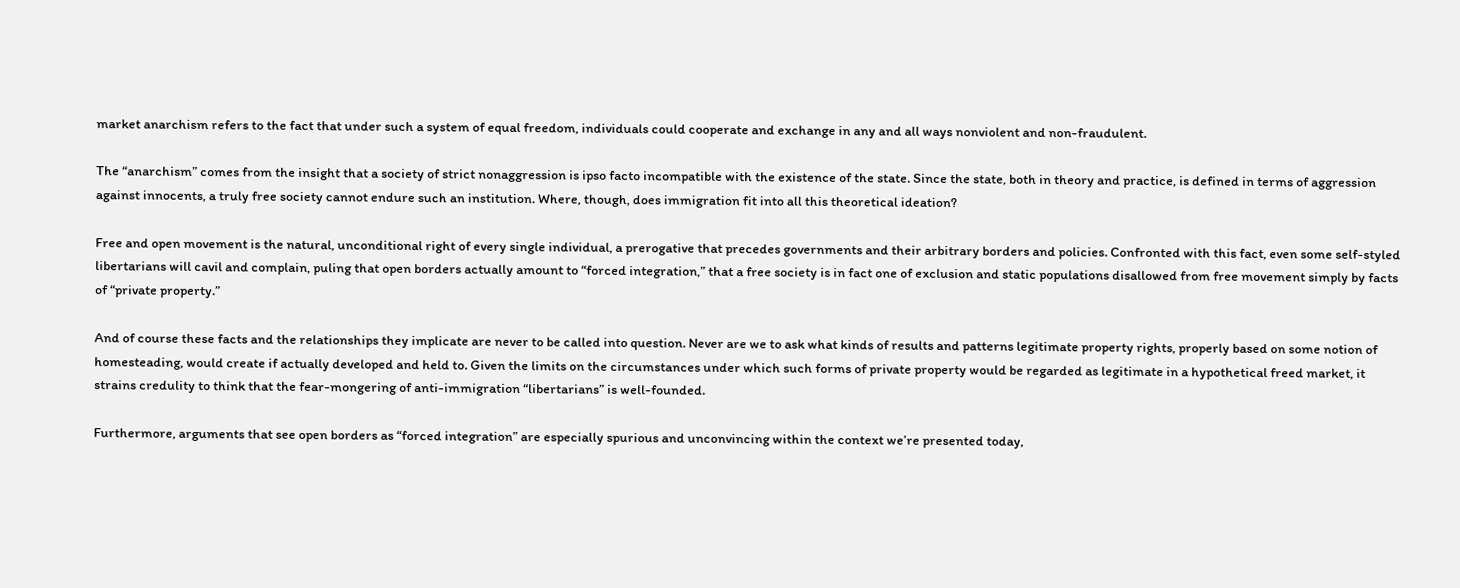market anarchism refers to the fact that under such a system of equal freedom, individuals could cooperate and exchange in any and all ways nonviolent and non-fraudulent.

The “anarchism” comes from the insight that a society of strict nonaggression is ipso facto incompatible with the existence of the state. Since the state, both in theory and practice, is defined in terms of aggression against innocents, a truly free society cannot endure such an institution. Where, though, does immigration fit into all this theoretical ideation?

Free and open movement is the natural, unconditional right of every single individual, a prerogative that precedes governments and their arbitrary borders and policies. Confronted with this fact, even some self-styled libertarians will cavil and complain, puling that open borders actually amount to “forced integration,” that a free society is in fact one of exclusion and static populations disallowed from free movement simply by facts of “private property.”

And of course these facts and the relationships they implicate are never to be called into question. Never are we to ask what kinds of results and patterns legitimate property rights, properly based on some notion of homesteading, would create if actually developed and held to. Given the limits on the circumstances under which such forms of private property would be regarded as legitimate in a hypothetical freed market, it strains credulity to think that the fear-mongering of anti-immigration “libertarians” is well-founded.

Furthermore, arguments that see open borders as “forced integration” are especially spurious and unconvincing within the context we’re presented today,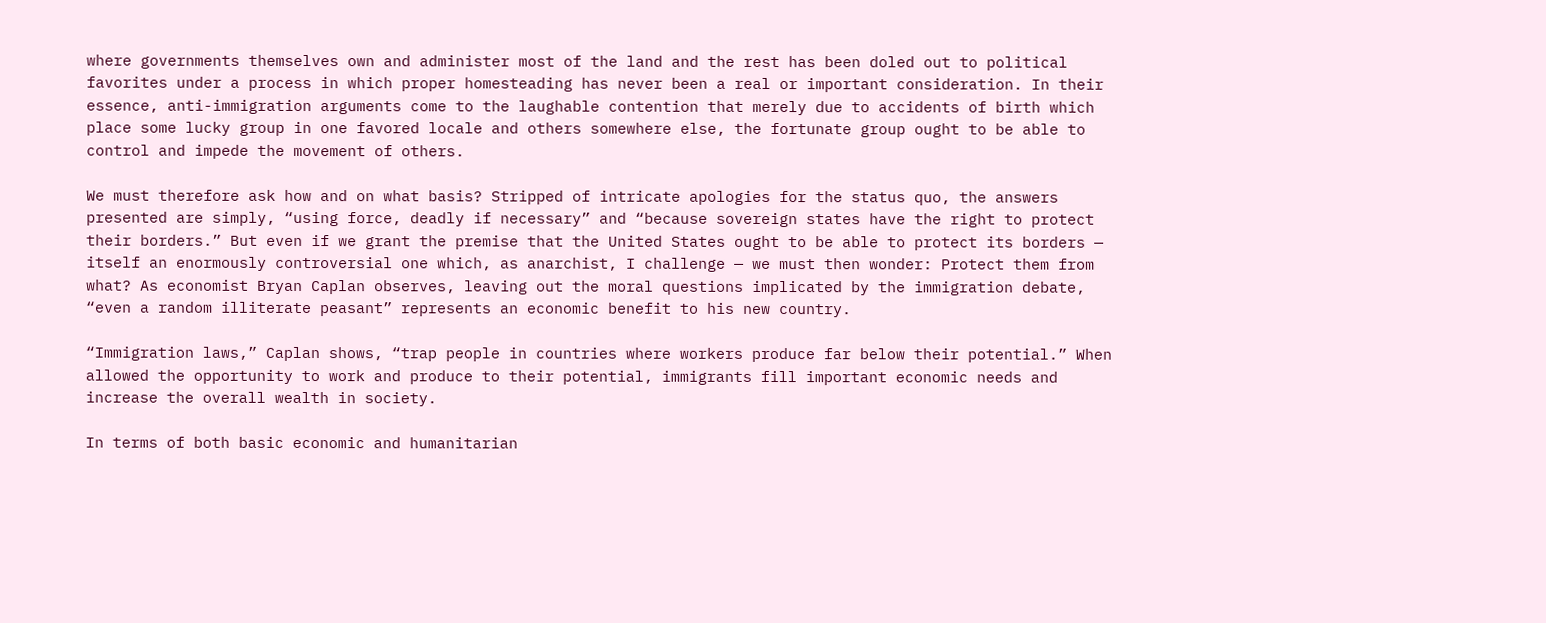where governments themselves own and administer most of the land and the rest has been doled out to political favorites under a process in which proper homesteading has never been a real or important consideration. In their essence, anti-immigration arguments come to the laughable contention that merely due to accidents of birth which place some lucky group in one favored locale and others somewhere else, the fortunate group ought to be able to control and impede the movement of others.

We must therefore ask how and on what basis? Stripped of intricate apologies for the status quo, the answers presented are simply, “using force, deadly if necessary” and “because sovereign states have the right to protect their borders.” But even if we grant the premise that the United States ought to be able to protect its borders — itself an enormously controversial one which, as anarchist, I challenge — we must then wonder: Protect them from what? As economist Bryan Caplan observes, leaving out the moral questions implicated by the immigration debate, “even a random illiterate peasant” represents an economic benefit to his new country.

“Immigration laws,” Caplan shows, “trap people in countries where workers produce far below their potential.” When allowed the opportunity to work and produce to their potential, immigrants fill important economic needs and increase the overall wealth in society.

In terms of both basic economic and humanitarian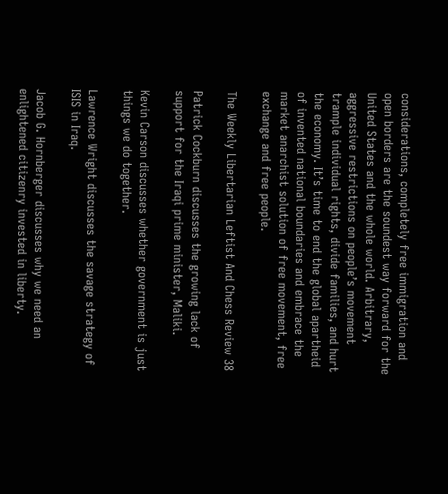considerations, completely free immigration and open borders are the soundest way forward for the United States and the whole world. Arbitrary, aggressive restrictions on people’s movement trample individual rights, divide families, and hurt the economy. It’s time to end the global apartheid of invented national boundaries and embrace the market anarchist solution of free movement, free exchange and free people.

The Weekly Libertarian Leftist And Chess Review 38

Patrick Cockburn discusses the growing lack of support for the Iraqi prime minister, Maliki.

Kevin Carson discusses whether government is just things we do together.

Lawrence Wright discusses the savage strategy of ISIS in Iraq.

Jacob G. Hornberger discusses why we need an enlightened citizenry invested in liberty.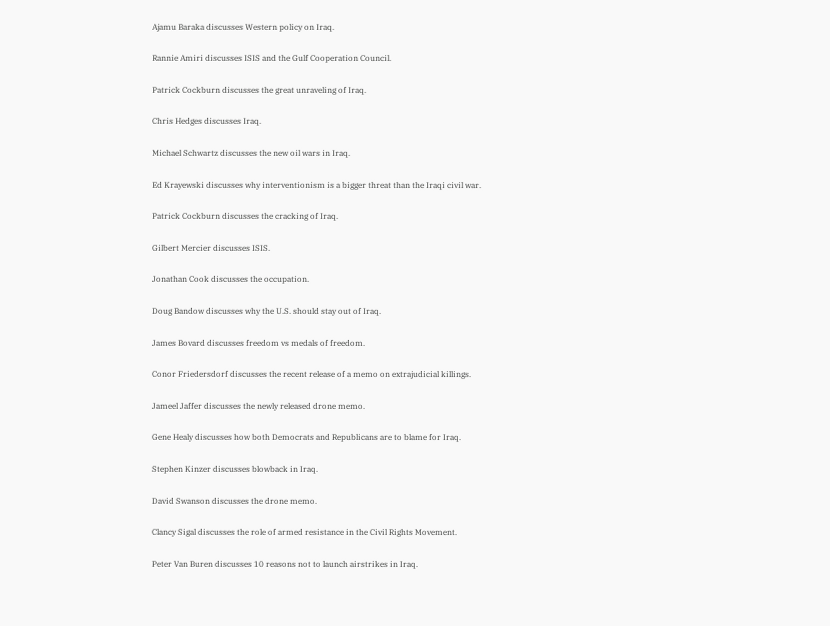Ajamu Baraka discusses Western policy on Iraq.

Rannie Amiri discusses ISIS and the Gulf Cooperation Council.

Patrick Cockburn discusses the great unraveling of Iraq.

Chris Hedges discusses Iraq.

Michael Schwartz discusses the new oil wars in Iraq.

Ed Krayewski discusses why interventionism is a bigger threat than the Iraqi civil war.

Patrick Cockburn discusses the cracking of Iraq.

Gilbert Mercier discusses ISIS.

Jonathan Cook discusses the occupation.

Doug Bandow discusses why the U.S. should stay out of Iraq.

James Bovard discusses freedom vs medals of freedom.

Conor Friedersdorf discusses the recent release of a memo on extrajudicial killings.

Jameel Jaffer discusses the newly released drone memo.

Gene Healy discusses how both Democrats and Republicans are to blame for Iraq.

Stephen Kinzer discusses blowback in Iraq.

David Swanson discusses the drone memo.

Clancy Sigal discusses the role of armed resistance in the Civil Rights Movement.

Peter Van Buren discusses 10 reasons not to launch airstrikes in Iraq.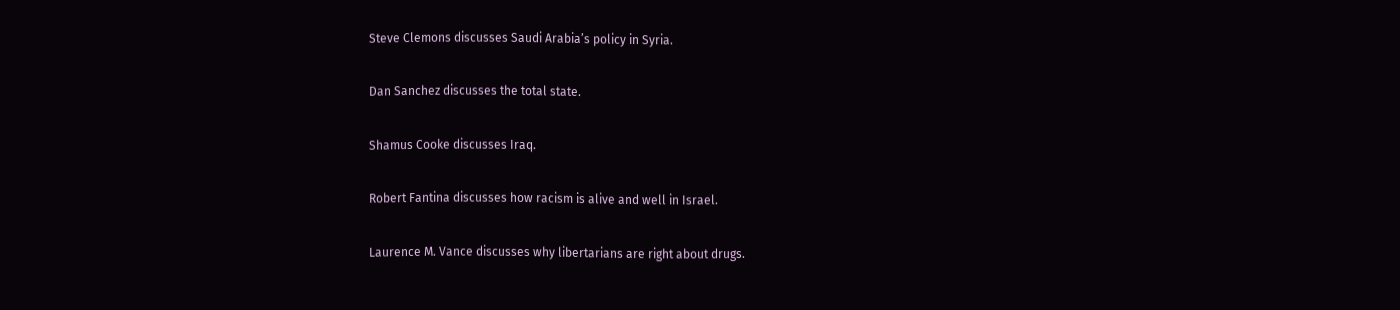Steve Clemons discusses Saudi Arabia’s policy in Syria.

Dan Sanchez discusses the total state.

Shamus Cooke discusses Iraq.

Robert Fantina discusses how racism is alive and well in Israel.

Laurence M. Vance discusses why libertarians are right about drugs.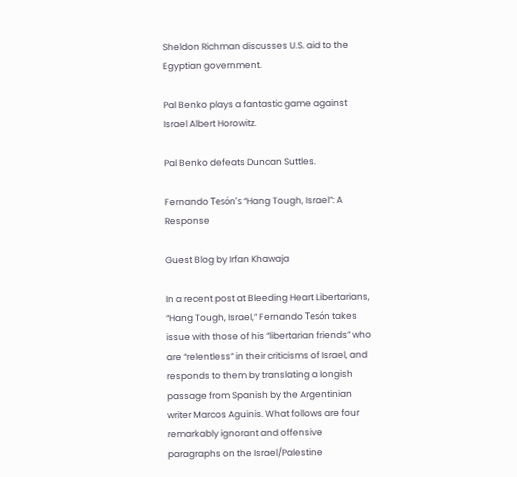Sheldon Richman discusses U.S. aid to the Egyptian government.

Pal Benko plays a fantastic game against Israel Albert Horowitz.

Pal Benko defeats Duncan Suttles.

Fernando Tesón’s “Hang Tough, Israel”: A Response

Guest Blog by Irfan Khawaja

In a recent post at Bleeding Heart Libertarians, “Hang Tough, Israel,” Fernando Tesón takes issue with those of his “libertarian friends” who are “relentless” in their criticisms of Israel, and responds to them by translating a longish passage from Spanish by the Argentinian writer Marcos Aguinis. What follows are four remarkably ignorant and offensive paragraphs on the Israel/Palestine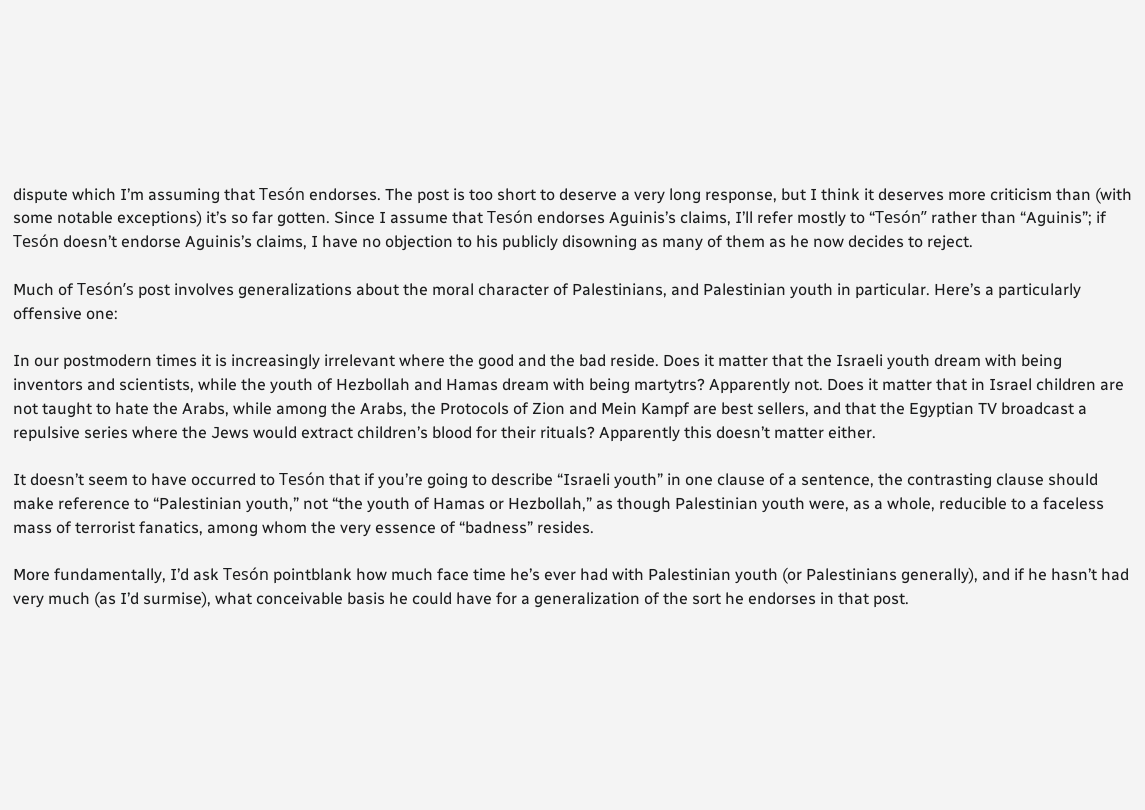dispute which I’m assuming that Tesón endorses. The post is too short to deserve a very long response, but I think it deserves more criticism than (with some notable exceptions) it’s so far gotten. Since I assume that Tesón endorses Aguinis’s claims, I’ll refer mostly to “Tesón” rather than “Aguinis”; if Tesón doesn’t endorse Aguinis’s claims, I have no objection to his publicly disowning as many of them as he now decides to reject.

Much of Tesón’s post involves generalizations about the moral character of Palestinians, and Palestinian youth in particular. Here’s a particularly offensive one:

In our postmodern times it is increasingly irrelevant where the good and the bad reside. Does it matter that the Israeli youth dream with being inventors and scientists, while the youth of Hezbollah and Hamas dream with being martytrs? Apparently not. Does it matter that in Israel children are not taught to hate the Arabs, while among the Arabs, the Protocols of Zion and Mein Kampf are best sellers, and that the Egyptian TV broadcast a repulsive series where the Jews would extract children’s blood for their rituals? Apparently this doesn’t matter either.

It doesn’t seem to have occurred to Tesón that if you’re going to describe “Israeli youth” in one clause of a sentence, the contrasting clause should make reference to “Palestinian youth,” not “the youth of Hamas or Hezbollah,” as though Palestinian youth were, as a whole, reducible to a faceless mass of terrorist fanatics, among whom the very essence of “badness” resides.

More fundamentally, I’d ask Tesón pointblank how much face time he’s ever had with Palestinian youth (or Palestinians generally), and if he hasn’t had very much (as I’d surmise), what conceivable basis he could have for a generalization of the sort he endorses in that post.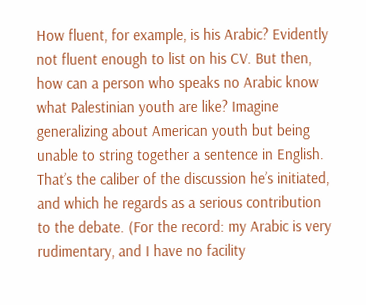How fluent, for example, is his Arabic? Evidently not fluent enough to list on his CV. But then, how can a person who speaks no Arabic know what Palestinian youth are like? Imagine generalizing about American youth but being unable to string together a sentence in English. That’s the caliber of the discussion he’s initiated, and which he regards as a serious contribution to the debate. (For the record: my Arabic is very rudimentary, and I have no facility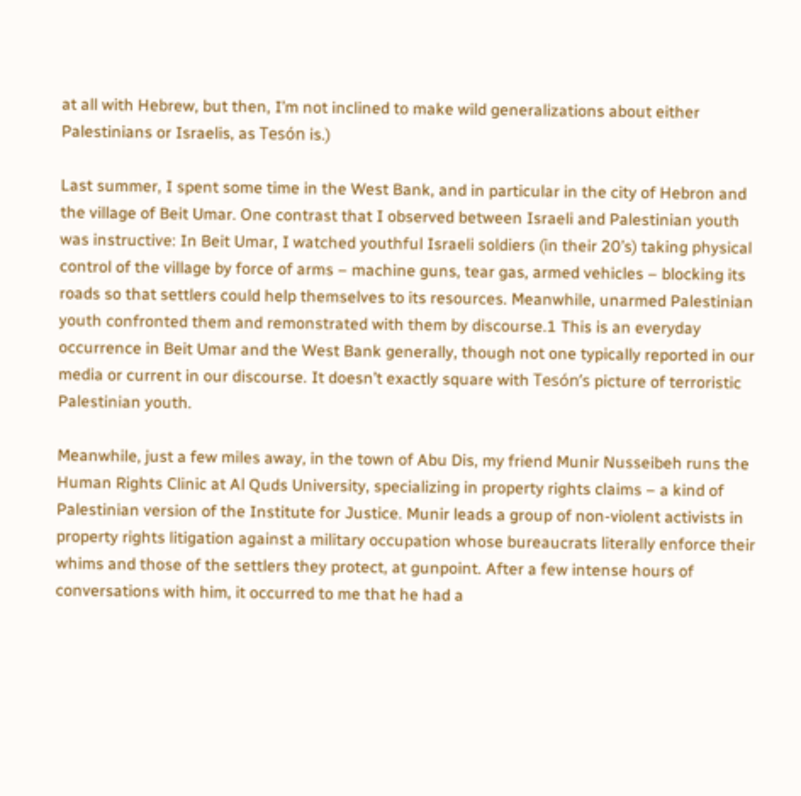at all with Hebrew, but then, I’m not inclined to make wild generalizations about either Palestinians or Israelis, as Tesón is.)

Last summer, I spent some time in the West Bank, and in particular in the city of Hebron and the village of Beit Umar. One contrast that I observed between Israeli and Palestinian youth was instructive: In Beit Umar, I watched youthful Israeli soldiers (in their 20’s) taking physical control of the village by force of arms – machine guns, tear gas, armed vehicles – blocking its roads so that settlers could help themselves to its resources. Meanwhile, unarmed Palestinian youth confronted them and remonstrated with them by discourse.1 This is an everyday occurrence in Beit Umar and the West Bank generally, though not one typically reported in our media or current in our discourse. It doesn’t exactly square with Tesón’s picture of terroristic Palestinian youth.

Meanwhile, just a few miles away, in the town of Abu Dis, my friend Munir Nusseibeh runs the Human Rights Clinic at Al Quds University, specializing in property rights claims – a kind of Palestinian version of the Institute for Justice. Munir leads a group of non-violent activists in property rights litigation against a military occupation whose bureaucrats literally enforce their whims and those of the settlers they protect, at gunpoint. After a few intense hours of conversations with him, it occurred to me that he had a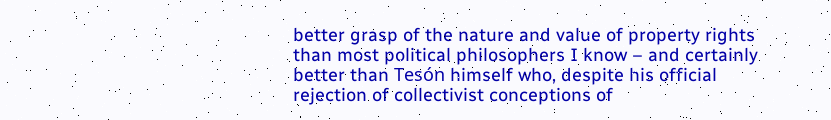better grasp of the nature and value of property rights than most political philosophers I know – and certainly better than Tesón himself who, despite his official rejection of collectivist conceptions of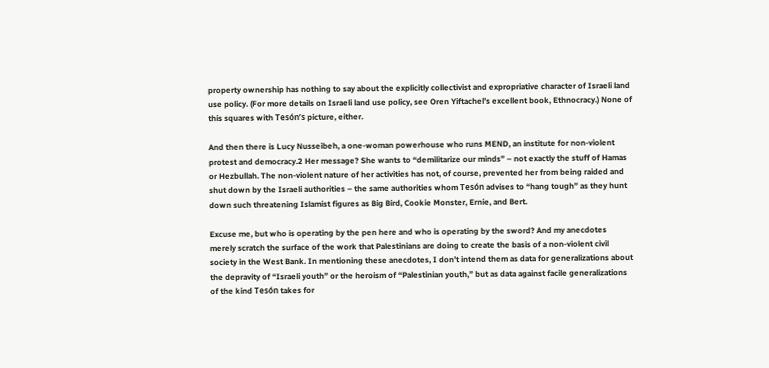property ownership has nothing to say about the explicitly collectivist and expropriative character of Israeli land use policy. (For more details on Israeli land use policy, see Oren Yiftachel’s excellent book, Ethnocracy.) None of this squares with Tesón’s picture, either.

And then there is Lucy Nusseibeh, a one-woman powerhouse who runs MEND, an institute for non-violent protest and democracy.2 Her message? She wants to “demilitarize our minds” – not exactly the stuff of Hamas or Hezbullah. The non-violent nature of her activities has not, of course, prevented her from being raided and shut down by the Israeli authorities – the same authorities whom Tesón advises to “hang tough” as they hunt down such threatening Islamist figures as Big Bird, Cookie Monster, Ernie, and Bert.

Excuse me, but who is operating by the pen here and who is operating by the sword? And my anecdotes merely scratch the surface of the work that Palestinians are doing to create the basis of a non-violent civil society in the West Bank. In mentioning these anecdotes, I don’t intend them as data for generalizations about the depravity of “Israeli youth” or the heroism of “Palestinian youth,” but as data against facile generalizations of the kind Tesón takes for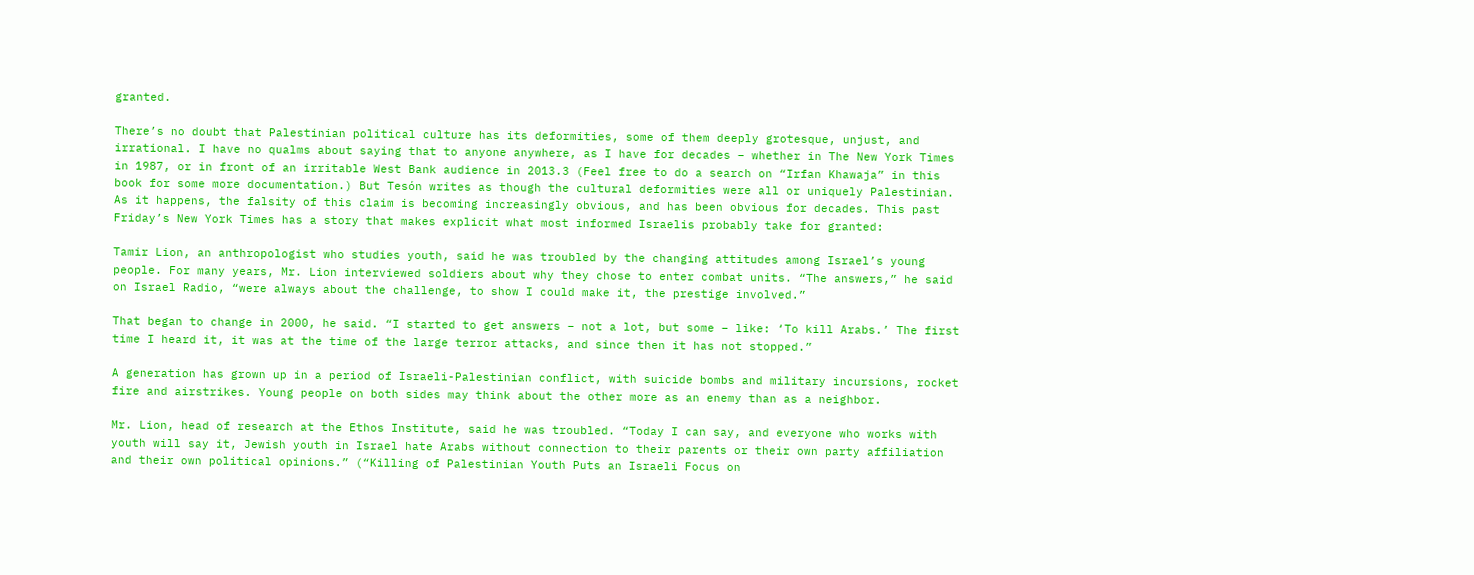granted.

There’s no doubt that Palestinian political culture has its deformities, some of them deeply grotesque, unjust, and irrational. I have no qualms about saying that to anyone anywhere, as I have for decades – whether in The New York Times in 1987, or in front of an irritable West Bank audience in 2013.3 (Feel free to do a search on “Irfan Khawaja” in this book for some more documentation.) But Tesón writes as though the cultural deformities were all or uniquely Palestinian. As it happens, the falsity of this claim is becoming increasingly obvious, and has been obvious for decades. This past Friday’s New York Times has a story that makes explicit what most informed Israelis probably take for granted:

Tamir Lion, an anthropologist who studies youth, said he was troubled by the changing attitudes among Israel’s young people. For many years, Mr. Lion interviewed soldiers about why they chose to enter combat units. “The answers,” he said on Israel Radio, “were always about the challenge, to show I could make it, the prestige involved.”

That began to change in 2000, he said. “I started to get answers – not a lot, but some – like: ‘To kill Arabs.’ The first time I heard it, it was at the time of the large terror attacks, and since then it has not stopped.”

A generation has grown up in a period of Israeli-Palestinian conflict, with suicide bombs and military incursions, rocket fire and airstrikes. Young people on both sides may think about the other more as an enemy than as a neighbor.

Mr. Lion, head of research at the Ethos Institute, said he was troubled. “Today I can say, and everyone who works with youth will say it, Jewish youth in Israel hate Arabs without connection to their parents or their own party affiliation and their own political opinions.” (“Killing of Palestinian Youth Puts an Israeli Focus on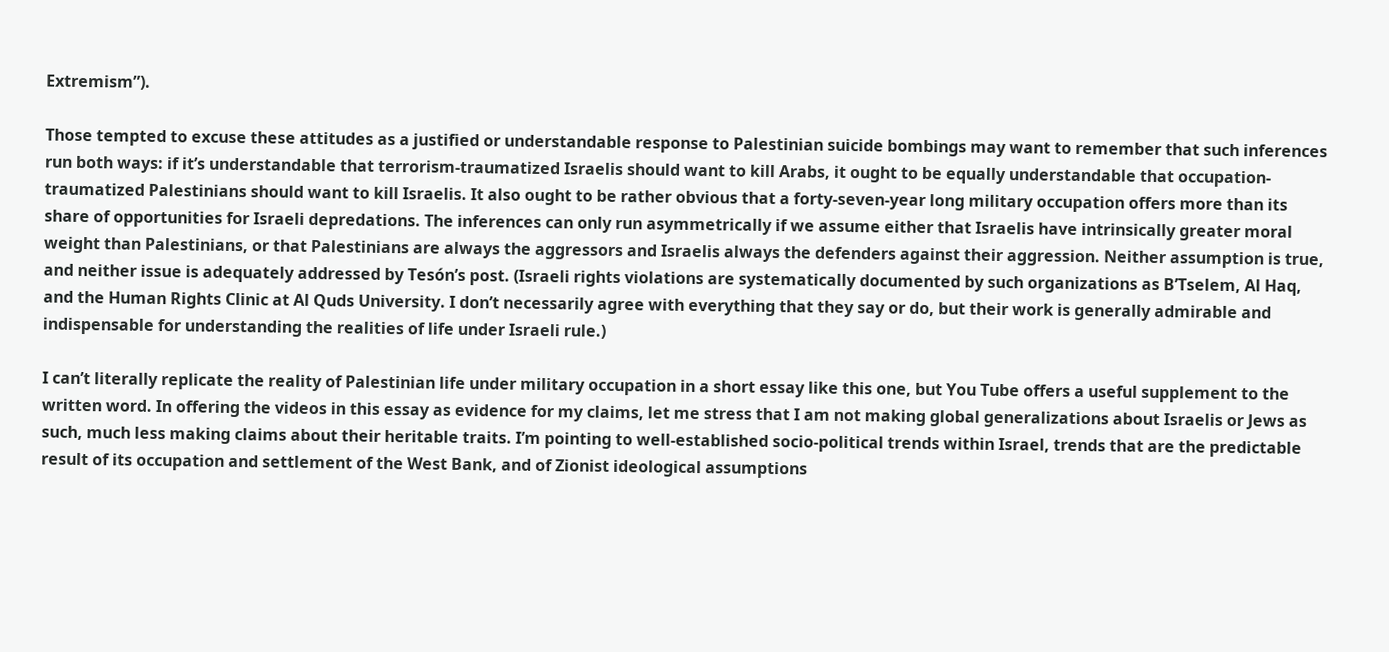Extremism”).

Those tempted to excuse these attitudes as a justified or understandable response to Palestinian suicide bombings may want to remember that such inferences run both ways: if it’s understandable that terrorism-traumatized Israelis should want to kill Arabs, it ought to be equally understandable that occupation-traumatized Palestinians should want to kill Israelis. It also ought to be rather obvious that a forty-seven-year long military occupation offers more than its share of opportunities for Israeli depredations. The inferences can only run asymmetrically if we assume either that Israelis have intrinsically greater moral weight than Palestinians, or that Palestinians are always the aggressors and Israelis always the defenders against their aggression. Neither assumption is true, and neither issue is adequately addressed by Tesón’s post. (Israeli rights violations are systematically documented by such organizations as B’Tselem, Al Haq, and the Human Rights Clinic at Al Quds University. I don’t necessarily agree with everything that they say or do, but their work is generally admirable and indispensable for understanding the realities of life under Israeli rule.)

I can’t literally replicate the reality of Palestinian life under military occupation in a short essay like this one, but You Tube offers a useful supplement to the written word. In offering the videos in this essay as evidence for my claims, let me stress that I am not making global generalizations about Israelis or Jews as such, much less making claims about their heritable traits. I’m pointing to well-established socio-political trends within Israel, trends that are the predictable result of its occupation and settlement of the West Bank, and of Zionist ideological assumptions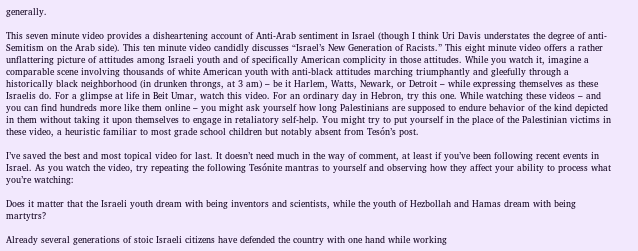generally.

This seven minute video provides a disheartening account of Anti-Arab sentiment in Israel (though I think Uri Davis understates the degree of anti-Semitism on the Arab side). This ten minute video candidly discusses “Israel’s New Generation of Racists.” This eight minute video offers a rather unflattering picture of attitudes among Israeli youth and of specifically American complicity in those attitudes. While you watch it, imagine a comparable scene involving thousands of white American youth with anti-black attitudes marching triumphantly and gleefully through a historically black neighborhood (in drunken throngs, at 3 am) – be it Harlem, Watts, Newark, or Detroit – while expressing themselves as these Israelis do. For a glimpse at life in Beit Umar, watch this video. For an ordinary day in Hebron, try this one. While watching these videos – and you can find hundreds more like them online – you might ask yourself how long Palestinians are supposed to endure behavior of the kind depicted in them without taking it upon themselves to engage in retaliatory self-help. You might try to put yourself in the place of the Palestinian victims in these video, a heuristic familiar to most grade school children but notably absent from Tesón’s post.

I’ve saved the best and most topical video for last. It doesn’t need much in the way of comment, at least if you’ve been following recent events in Israel. As you watch the video, try repeating the following Tesónite mantras to yourself and observing how they affect your ability to process what you’re watching:

Does it matter that the Israeli youth dream with being inventors and scientists, while the youth of Hezbollah and Hamas dream with being martytrs?

Already several generations of stoic Israeli citizens have defended the country with one hand while working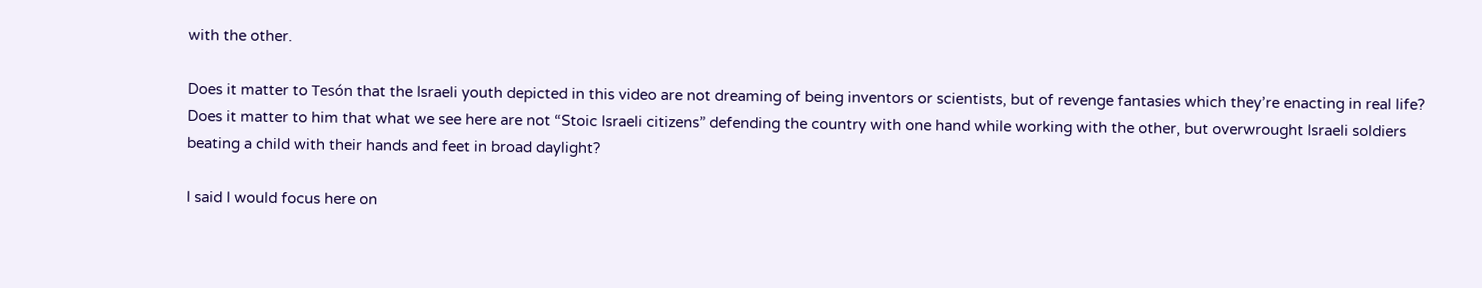with the other.

Does it matter to Tesón that the Israeli youth depicted in this video are not dreaming of being inventors or scientists, but of revenge fantasies which they’re enacting in real life? Does it matter to him that what we see here are not “Stoic Israeli citizens” defending the country with one hand while working with the other, but overwrought Israeli soldiers beating a child with their hands and feet in broad daylight?

I said I would focus here on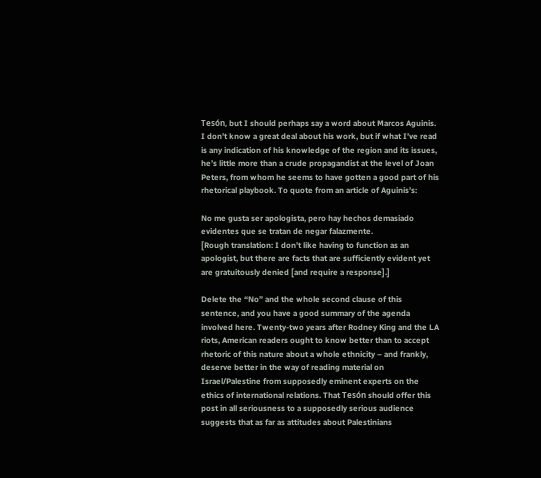Tesón, but I should perhaps say a word about Marcos Aguinis. I don’t know a great deal about his work, but if what I’ve read is any indication of his knowledge of the region and its issues, he’s little more than a crude propagandist at the level of Joan Peters, from whom he seems to have gotten a good part of his rhetorical playbook. To quote from an article of Aguinis’s:

No me gusta ser apologista, pero hay hechos demasiado evidentes que se tratan de negar falazmente.
[Rough translation: I don’t like having to function as an apologist, but there are facts that are sufficiently evident yet are gratuitously denied [and require a response].]

Delete the “No” and the whole second clause of this sentence, and you have a good summary of the agenda involved here. Twenty-two years after Rodney King and the LA riots, American readers ought to know better than to accept rhetoric of this nature about a whole ethnicity – and frankly, deserve better in the way of reading material on Israel/Palestine from supposedly eminent experts on the ethics of international relations. That Tesón should offer this post in all seriousness to a supposedly serious audience suggests that as far as attitudes about Palestinians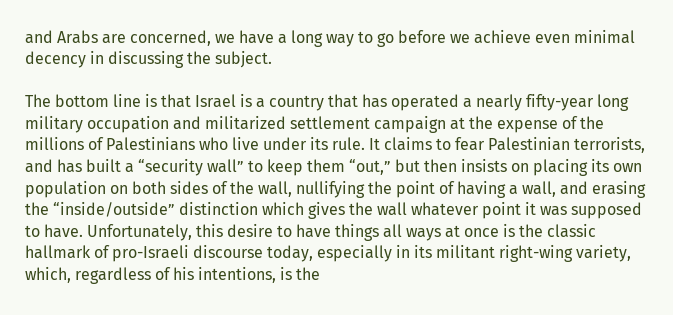and Arabs are concerned, we have a long way to go before we achieve even minimal decency in discussing the subject.

The bottom line is that Israel is a country that has operated a nearly fifty-year long military occupation and militarized settlement campaign at the expense of the millions of Palestinians who live under its rule. It claims to fear Palestinian terrorists, and has built a “security wall” to keep them “out,” but then insists on placing its own population on both sides of the wall, nullifying the point of having a wall, and erasing the “inside/outside” distinction which gives the wall whatever point it was supposed to have. Unfortunately, this desire to have things all ways at once is the classic hallmark of pro-Israeli discourse today, especially in its militant right-wing variety, which, regardless of his intentions, is the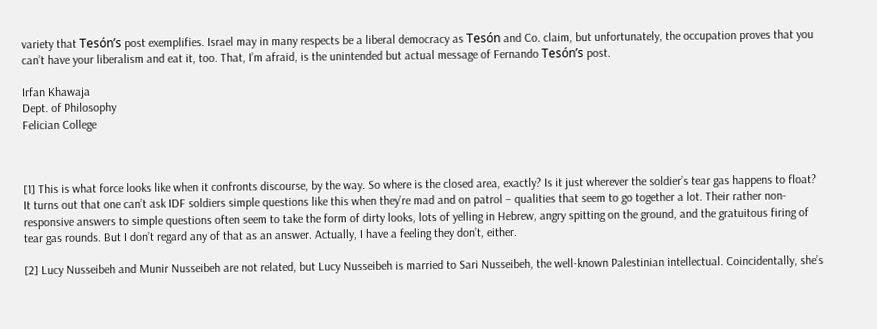variety that Tesón’s post exemplifies. Israel may in many respects be a liberal democracy as Tesón and Co. claim, but unfortunately, the occupation proves that you can’t have your liberalism and eat it, too. That, I’m afraid, is the unintended but actual message of Fernando Tesón’s post.

Irfan Khawaja
Dept. of Philosophy
Felician College



[1] This is what force looks like when it confronts discourse, by the way. So where is the closed area, exactly? Is it just wherever the soldier’s tear gas happens to float? It turns out that one can’t ask IDF soldiers simple questions like this when they’re mad and on patrol – qualities that seem to go together a lot. Their rather non-responsive answers to simple questions often seem to take the form of dirty looks, lots of yelling in Hebrew, angry spitting on the ground, and the gratuitous firing of tear gas rounds. But I don’t regard any of that as an answer. Actually, I have a feeling they don’t, either.

[2] Lucy Nusseibeh and Munir Nusseibeh are not related, but Lucy Nusseibeh is married to Sari Nusseibeh, the well-known Palestinian intellectual. Coincidentally, she’s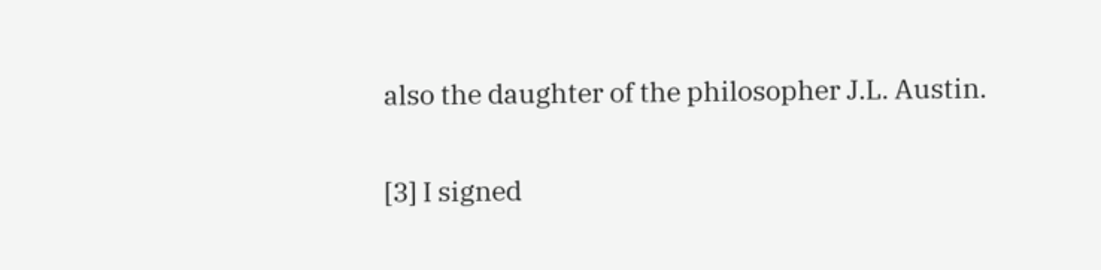also the daughter of the philosopher J.L. Austin.

[3] I signed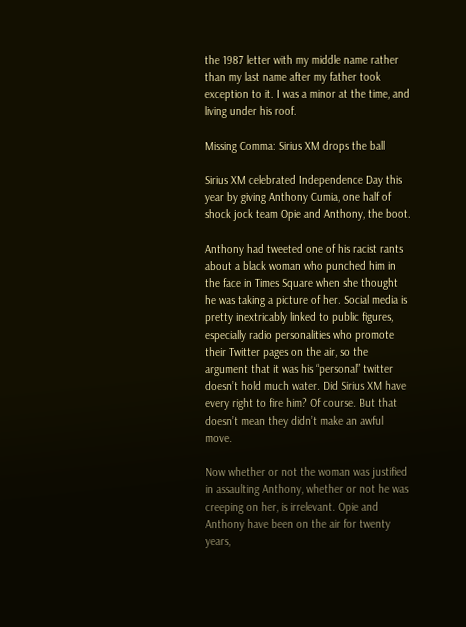the 1987 letter with my middle name rather than my last name after my father took exception to it. I was a minor at the time, and living under his roof.

Missing Comma: Sirius XM drops the ball

Sirius XM celebrated Independence Day this year by giving Anthony Cumia, one half of shock jock team Opie and Anthony, the boot.

Anthony had tweeted one of his racist rants about a black woman who punched him in the face in Times Square when she thought he was taking a picture of her. Social media is pretty inextricably linked to public figures, especially radio personalities who promote their Twitter pages on the air, so the argument that it was his “personal” twitter doesn’t hold much water. Did Sirius XM have every right to fire him? Of course. But that doesn’t mean they didn’t make an awful move.

Now whether or not the woman was justified in assaulting Anthony, whether or not he was creeping on her, is irrelevant. Opie and Anthony have been on the air for twenty years,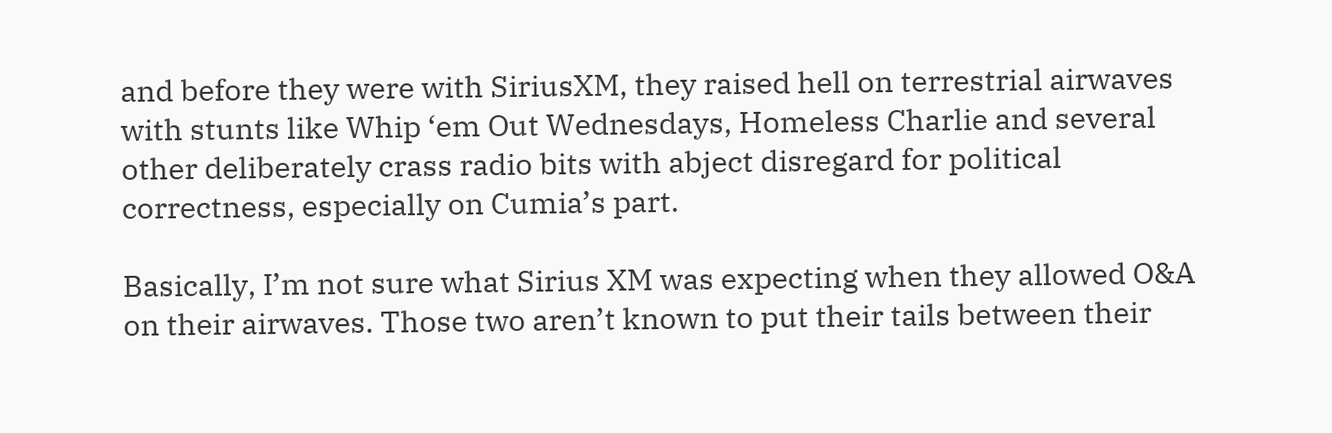and before they were with SiriusXM, they raised hell on terrestrial airwaves with stunts like Whip ‘em Out Wednesdays, Homeless Charlie and several other deliberately crass radio bits with abject disregard for political correctness, especially on Cumia’s part.

Basically, I’m not sure what Sirius XM was expecting when they allowed O&A on their airwaves. Those two aren’t known to put their tails between their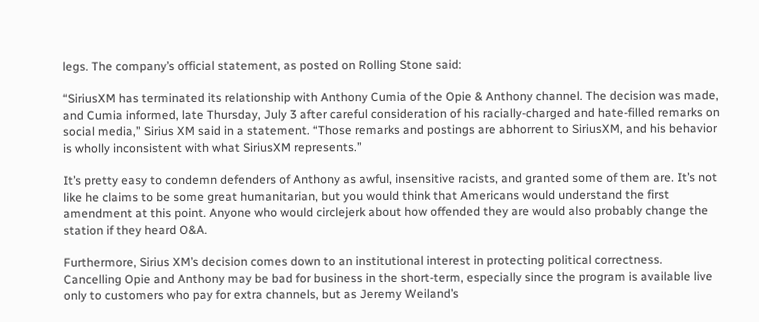legs. The company’s official statement, as posted on Rolling Stone said:

“SiriusXM has terminated its relationship with Anthony Cumia of the Opie & Anthony channel. The decision was made, and Cumia informed, late Thursday, July 3 after careful consideration of his racially-charged and hate-filled remarks on social media,” Sirius XM said in a statement. “Those remarks and postings are abhorrent to SiriusXM, and his behavior is wholly inconsistent with what SiriusXM represents.”

It’s pretty easy to condemn defenders of Anthony as awful, insensitive racists, and granted some of them are. It’s not like he claims to be some great humanitarian, but you would think that Americans would understand the first amendment at this point. Anyone who would circlejerk about how offended they are would also probably change the station if they heard O&A.

Furthermore, Sirius XM’s decision comes down to an institutional interest in protecting political correctness. Cancelling Opie and Anthony may be bad for business in the short-term, especially since the program is available live only to customers who pay for extra channels, but as Jeremy Weiland’s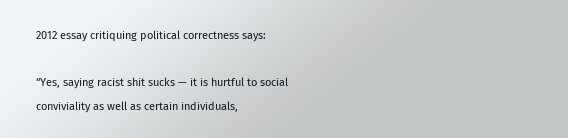2012 essay critiquing political correctness says:

“Yes, saying racist shit sucks — it is hurtful to social conviviality as well as certain individuals,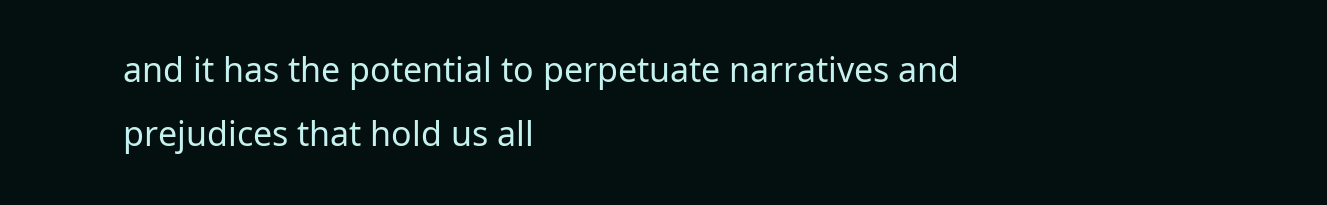and it has the potential to perpetuate narratives and prejudices that hold us all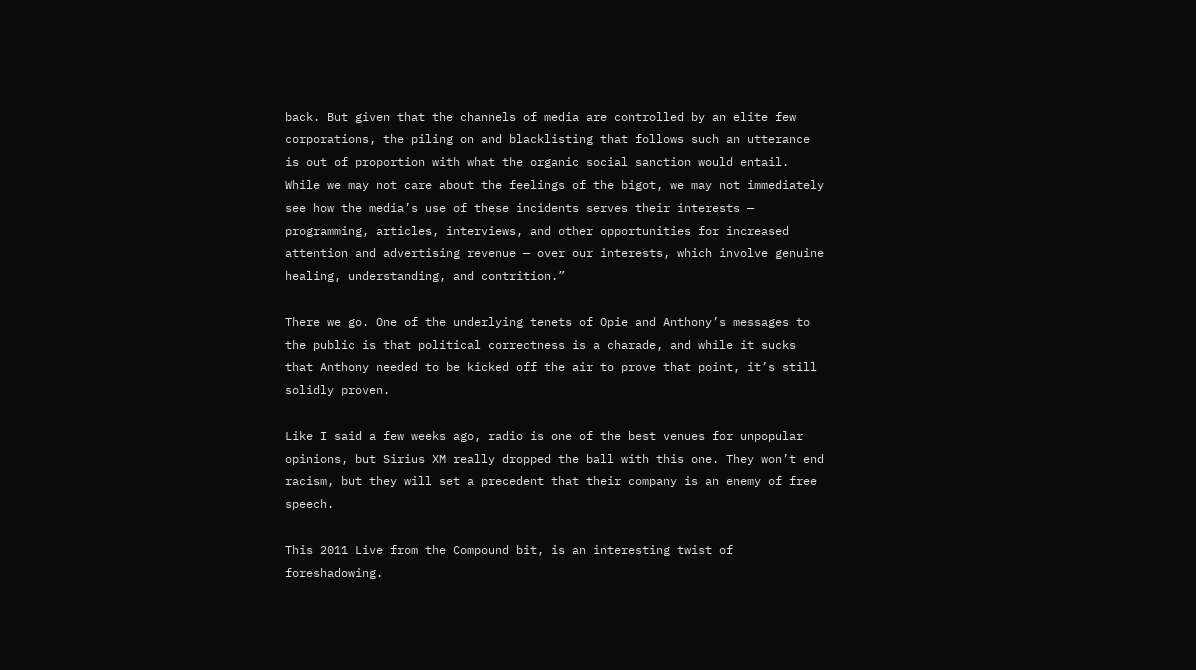back. But given that the channels of media are controlled by an elite few corporations, the piling on and blacklisting that follows such an utterance is out of proportion with what the organic social sanction would entail. While we may not care about the feelings of the bigot, we may not immediately see how the media’s use of these incidents serves their interests — programming, articles, interviews, and other opportunities for increased attention and advertising revenue — over our interests, which involve genuine healing, understanding, and contrition.”

There we go. One of the underlying tenets of Opie and Anthony’s messages to the public is that political correctness is a charade, and while it sucks that Anthony needed to be kicked off the air to prove that point, it’s still solidly proven.

Like I said a few weeks ago, radio is one of the best venues for unpopular opinions, but Sirius XM really dropped the ball with this one. They won’t end racism, but they will set a precedent that their company is an enemy of free speech.

This 2011 Live from the Compound bit, is an interesting twist of foreshadowing.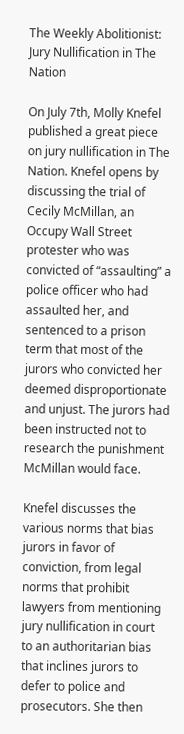The Weekly Abolitionist: Jury Nullification in The Nation

On July 7th, Molly Knefel published a great piece on jury nullification in The Nation. Knefel opens by discussing the trial of Cecily McMillan, an Occupy Wall Street protester who was convicted of “assaulting” a police officer who had assaulted her, and sentenced to a prison term that most of the jurors who convicted her deemed disproportionate and unjust. The jurors had been instructed not to research the punishment McMillan would face.

Knefel discusses the various norms that bias jurors in favor of conviction, from legal norms that prohibit lawyers from mentioning jury nullification in court to an authoritarian bias that inclines jurors to defer to police and prosecutors. She then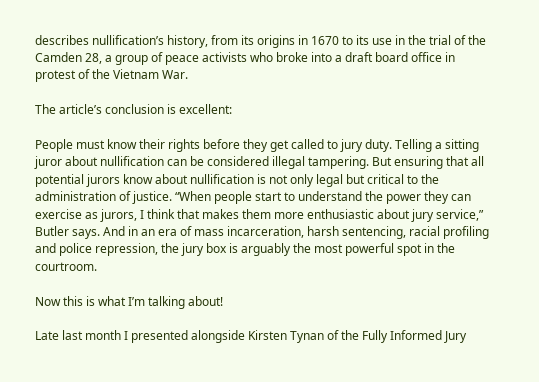describes nullification’s history, from its origins in 1670 to its use in the trial of the Camden 28, a group of peace activists who broke into a draft board office in protest of the Vietnam War.

The article’s conclusion is excellent:

People must know their rights before they get called to jury duty. Telling a sitting juror about nullification can be considered illegal tampering. But ensuring that all potential jurors know about nullification is not only legal but critical to the administration of justice. “When people start to understand the power they can exercise as jurors, I think that makes them more enthusiastic about jury service,” Butler says. And in an era of mass incarceration, harsh sentencing, racial profiling and police repression, the jury box is arguably the most powerful spot in the courtroom.

Now this is what I’m talking about!

Late last month I presented alongside Kirsten Tynan of the Fully Informed Jury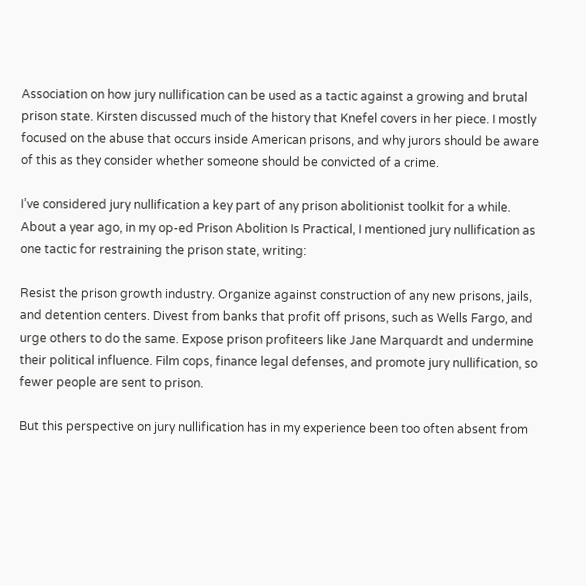Association on how jury nullification can be used as a tactic against a growing and brutal prison state. Kirsten discussed much of the history that Knefel covers in her piece. I mostly focused on the abuse that occurs inside American prisons, and why jurors should be aware of this as they consider whether someone should be convicted of a crime.

I’ve considered jury nullification a key part of any prison abolitionist toolkit for a while. About a year ago, in my op-ed Prison Abolition Is Practical, I mentioned jury nullification as one tactic for restraining the prison state, writing:

Resist the prison growth industry. Organize against construction of any new prisons, jails, and detention centers. Divest from banks that profit off prisons, such as Wells Fargo, and urge others to do the same. Expose prison profiteers like Jane Marquardt and undermine their political influence. Film cops, finance legal defenses, and promote jury nullification, so fewer people are sent to prison.

But this perspective on jury nullification has in my experience been too often absent from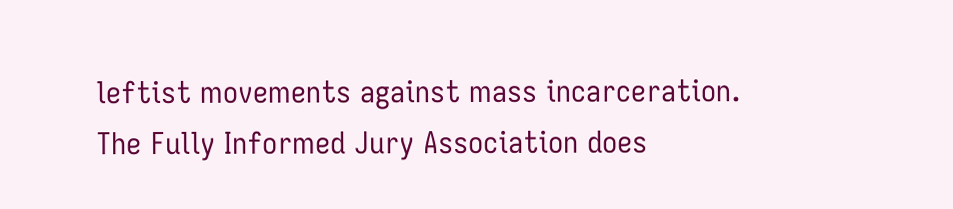leftist movements against mass incarceration. The Fully Informed Jury Association does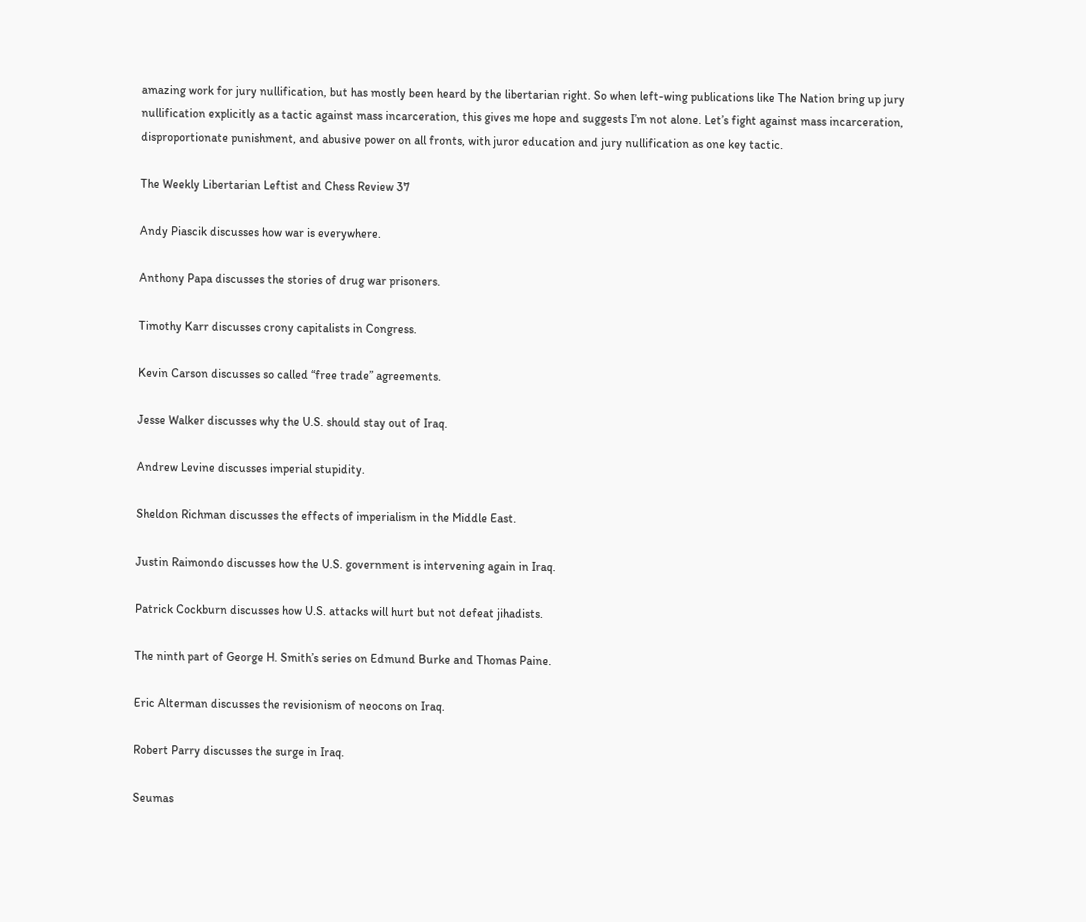amazing work for jury nullification, but has mostly been heard by the libertarian right. So when left-wing publications like The Nation bring up jury nullification explicitly as a tactic against mass incarceration, this gives me hope and suggests I’m not alone. Let’s fight against mass incarceration, disproportionate punishment, and abusive power on all fronts, with juror education and jury nullification as one key tactic.

The Weekly Libertarian Leftist and Chess Review 37

Andy Piascik discusses how war is everywhere.

Anthony Papa discusses the stories of drug war prisoners.

Timothy Karr discusses crony capitalists in Congress.

Kevin Carson discusses so called “free trade” agreements.

Jesse Walker discusses why the U.S. should stay out of Iraq.

Andrew Levine discusses imperial stupidity.

Sheldon Richman discusses the effects of imperialism in the Middle East.

Justin Raimondo discusses how the U.S. government is intervening again in Iraq.

Patrick Cockburn discusses how U.S. attacks will hurt but not defeat jihadists.

The ninth part of George H. Smith’s series on Edmund Burke and Thomas Paine.

Eric Alterman discusses the revisionism of neocons on Iraq.

Robert Parry discusses the surge in Iraq.

Seumas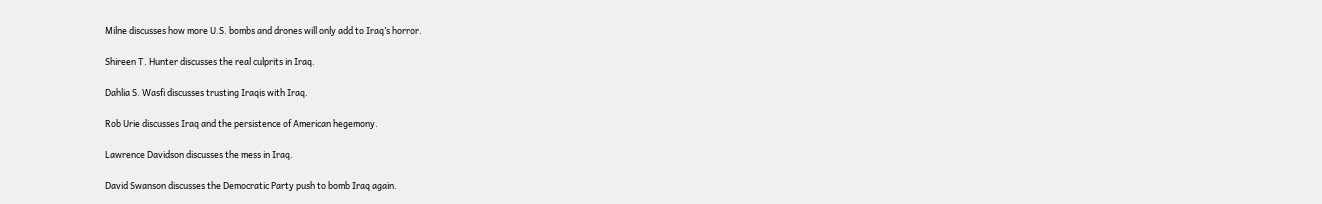Milne discusses how more U.S. bombs and drones will only add to Iraq’s horror.

Shireen T. Hunter discusses the real culprits in Iraq.

Dahlia S. Wasfi discusses trusting Iraqis with Iraq.

Rob Urie discusses Iraq and the persistence of American hegemony.

Lawrence Davidson discusses the mess in Iraq.

David Swanson discusses the Democratic Party push to bomb Iraq again.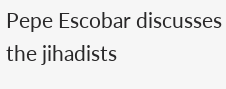Pepe Escobar discusses the jihadists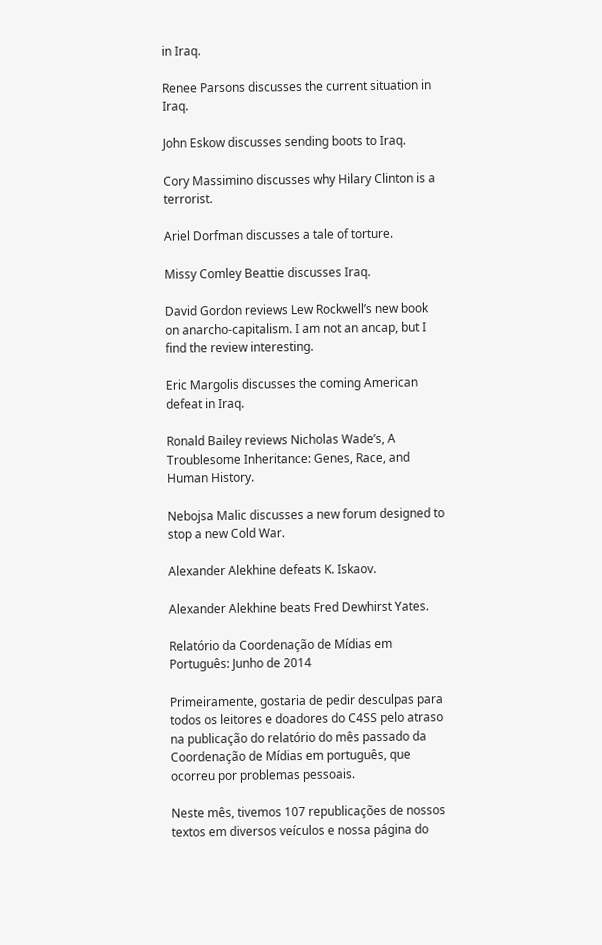in Iraq.

Renee Parsons discusses the current situation in Iraq.

John Eskow discusses sending boots to Iraq.

Cory Massimino discusses why Hilary Clinton is a terrorist.

Ariel Dorfman discusses a tale of torture.

Missy Comley Beattie discusses Iraq.

David Gordon reviews Lew Rockwell’s new book on anarcho-capitalism. I am not an ancap, but I find the review interesting.

Eric Margolis discusses the coming American defeat in Iraq.

Ronald Bailey reviews Nicholas Wade’s, A Troublesome Inheritance: Genes, Race, and Human History.

Nebojsa Malic discusses a new forum designed to stop a new Cold War.

Alexander Alekhine defeats K. Iskaov.

Alexander Alekhine beats Fred Dewhirst Yates.

Relatório da Coordenação de Mídias em Português: Junho de 2014

Primeiramente, gostaria de pedir desculpas para todos os leitores e doadores do C4SS pelo atraso na publicação do relatório do mês passado da Coordenação de Mídias em português, que ocorreu por problemas pessoais.

Neste mês, tivemos 107 republicações de nossos textos em diversos veículos e nossa página do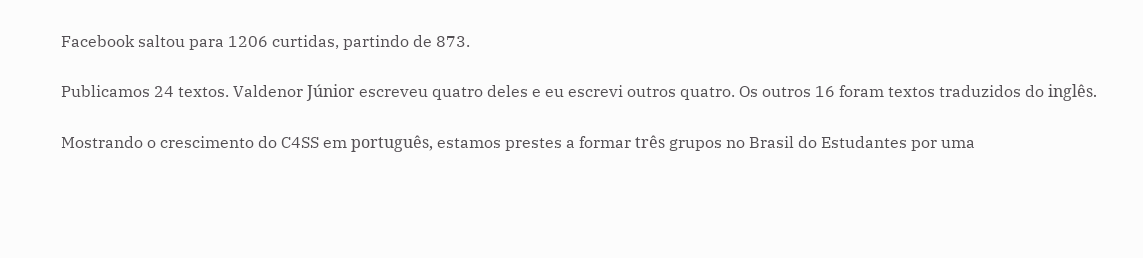Facebook saltou para 1206 curtidas, partindo de 873.

Publicamos 24 textos. Valdenor Júnior escreveu quatro deles e eu escrevi outros quatro. Os outros 16 foram textos traduzidos do inglês.

Mostrando o crescimento do C4SS em português, estamos prestes a formar três grupos no Brasil do Estudantes por uma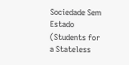Sociedade Sem Estado (Students for a Stateless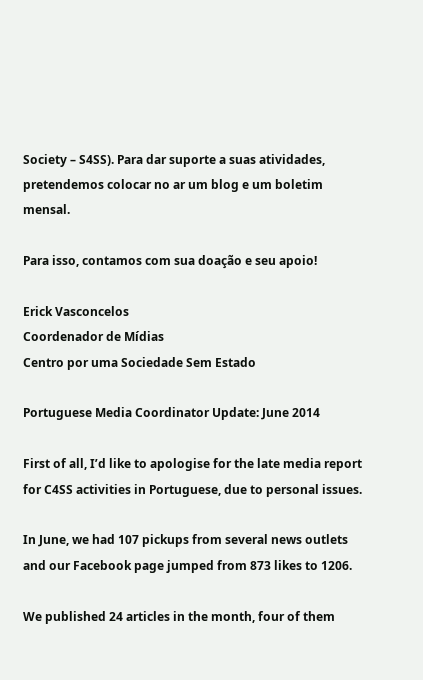Society – S4SS). Para dar suporte a suas atividades, pretendemos colocar no ar um blog e um boletim mensal.

Para isso, contamos com sua doação e seu apoio!

Erick Vasconcelos
Coordenador de Mídias
Centro por uma Sociedade Sem Estado

Portuguese Media Coordinator Update: June 2014

First of all, I’d like to apologise for the late media report for C4SS activities in Portuguese, due to personal issues.

In June, we had 107 pickups from several news outlets and our Facebook page jumped from 873 likes to 1206.

We published 24 articles in the month, four of them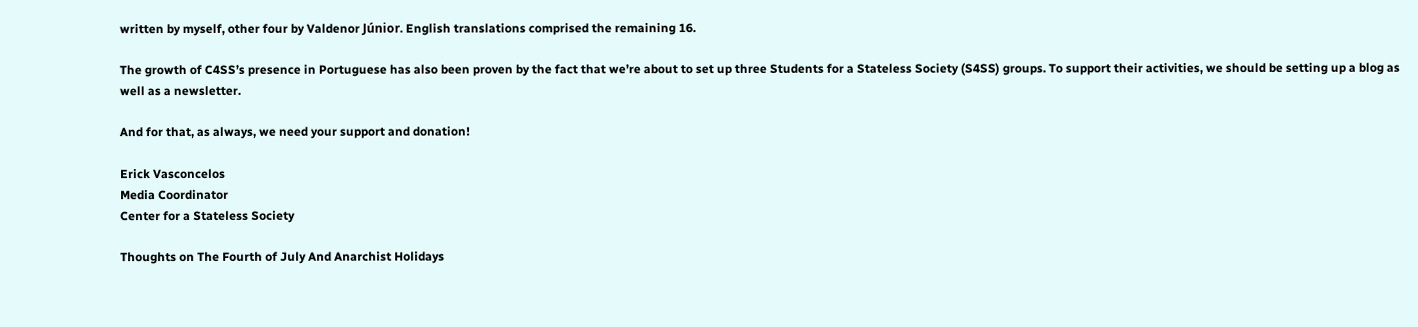written by myself, other four by Valdenor Júnior. English translations comprised the remaining 16.

The growth of C4SS’s presence in Portuguese has also been proven by the fact that we’re about to set up three Students for a Stateless Society (S4SS) groups. To support their activities, we should be setting up a blog as well as a newsletter.

And for that, as always, we need your support and donation!

Erick Vasconcelos
Media Coordinator
Center for a Stateless Society

Thoughts on The Fourth of July And Anarchist Holidays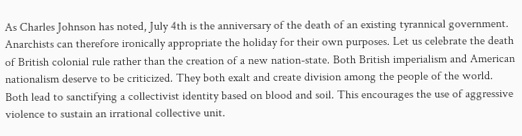As Charles Johnson has noted, July 4th is the anniversary of the death of an existing tyrannical government. Anarchists can therefore ironically appropriate the holiday for their own purposes. Let us celebrate the death of British colonial rule rather than the creation of a new nation-state. Both British imperialism and American nationalism deserve to be criticized. They both exalt and create division among the people of the world. Both lead to sanctifying a collectivist identity based on blood and soil. This encourages the use of aggressive violence to sustain an irrational collective unit.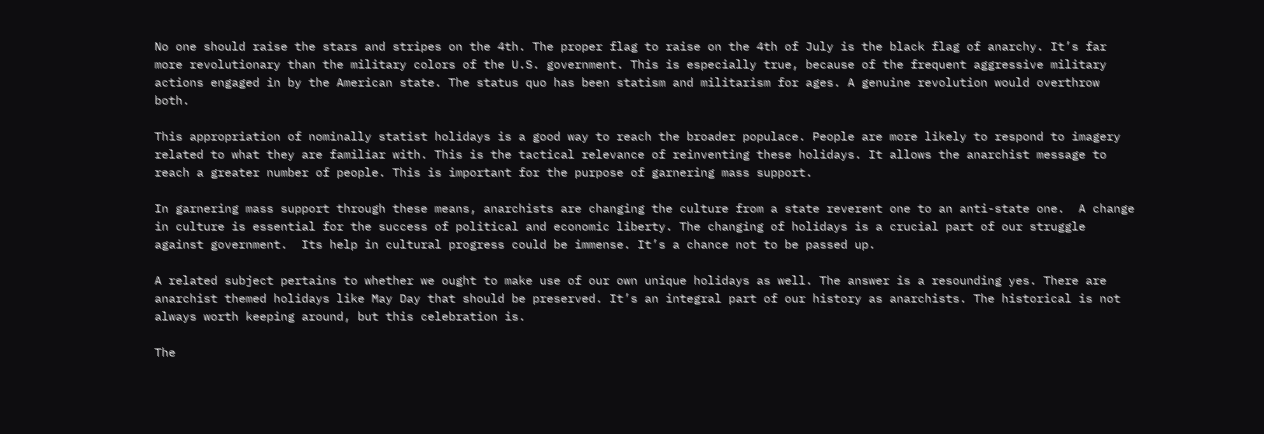No one should raise the stars and stripes on the 4th. The proper flag to raise on the 4th of July is the black flag of anarchy. It’s far more revolutionary than the military colors of the U.S. government. This is especially true, because of the frequent aggressive military actions engaged in by the American state. The status quo has been statism and militarism for ages. A genuine revolution would overthrow both.

This appropriation of nominally statist holidays is a good way to reach the broader populace. People are more likely to respond to imagery related to what they are familiar with. This is the tactical relevance of reinventing these holidays. It allows the anarchist message to reach a greater number of people. This is important for the purpose of garnering mass support.

In garnering mass support through these means, anarchists are changing the culture from a state reverent one to an anti-state one.  A change in culture is essential for the success of political and economic liberty. The changing of holidays is a crucial part of our struggle against government.  Its help in cultural progress could be immense. It’s a chance not to be passed up.

A related subject pertains to whether we ought to make use of our own unique holidays as well. The answer is a resounding yes. There are anarchist themed holidays like May Day that should be preserved. It’s an integral part of our history as anarchists. The historical is not always worth keeping around, but this celebration is.

The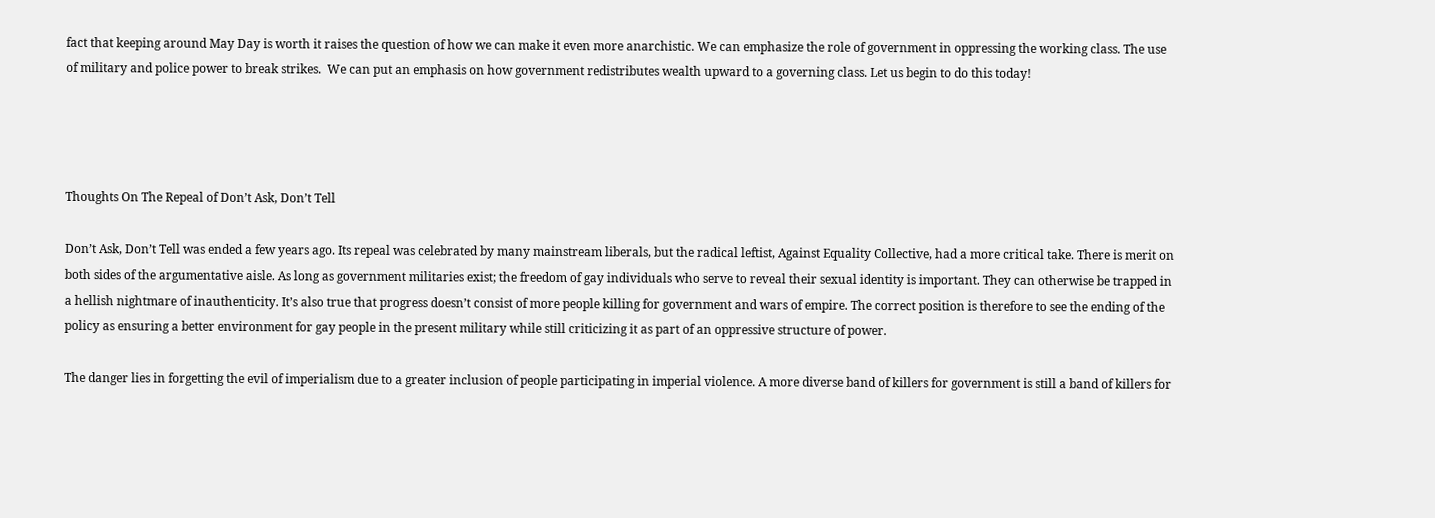fact that keeping around May Day is worth it raises the question of how we can make it even more anarchistic. We can emphasize the role of government in oppressing the working class. The use of military and police power to break strikes.  We can put an emphasis on how government redistributes wealth upward to a governing class. Let us begin to do this today!




Thoughts On The Repeal of Don’t Ask, Don’t Tell

Don’t Ask, Don’t Tell was ended a few years ago. Its repeal was celebrated by many mainstream liberals, but the radical leftist, Against Equality Collective, had a more critical take. There is merit on both sides of the argumentative aisle. As long as government militaries exist; the freedom of gay individuals who serve to reveal their sexual identity is important. They can otherwise be trapped in a hellish nightmare of inauthenticity. It’s also true that progress doesn’t consist of more people killing for government and wars of empire. The correct position is therefore to see the ending of the policy as ensuring a better environment for gay people in the present military while still criticizing it as part of an oppressive structure of power.

The danger lies in forgetting the evil of imperialism due to a greater inclusion of people participating in imperial violence. A more diverse band of killers for government is still a band of killers for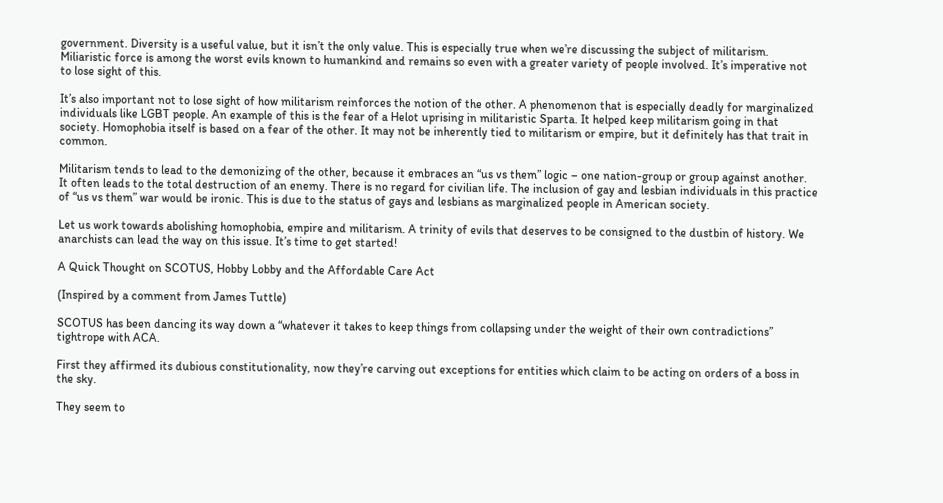government. Diversity is a useful value, but it isn’t the only value. This is especially true when we’re discussing the subject of militarism. Miliaristic force is among the worst evils known to humankind and remains so even with a greater variety of people involved. It’s imperative not to lose sight of this.

It’s also important not to lose sight of how militarism reinforces the notion of the other. A phenomenon that is especially deadly for marginalized individuals like LGBT people. An example of this is the fear of a Helot uprising in militaristic Sparta. It helped keep militarism going in that society. Homophobia itself is based on a fear of the other. It may not be inherently tied to militarism or empire, but it definitely has that trait in common.

Militarism tends to lead to the demonizing of the other, because it embraces an “us vs them” logic – one nation-group or group against another. It often leads to the total destruction of an enemy. There is no regard for civilian life. The inclusion of gay and lesbian individuals in this practice of “us vs them” war would be ironic. This is due to the status of gays and lesbians as marginalized people in American society.

Let us work towards abolishing homophobia, empire and militarism. A trinity of evils that deserves to be consigned to the dustbin of history. We anarchists can lead the way on this issue. It’s time to get started!

A Quick Thought on SCOTUS, Hobby Lobby and the Affordable Care Act

(Inspired by a comment from James Tuttle)

SCOTUS has been dancing its way down a “whatever it takes to keep things from collapsing under the weight of their own contradictions” tightrope with ACA.

First they affirmed its dubious constitutionality, now they’re carving out exceptions for entities which claim to be acting on orders of a boss in the sky.

They seem to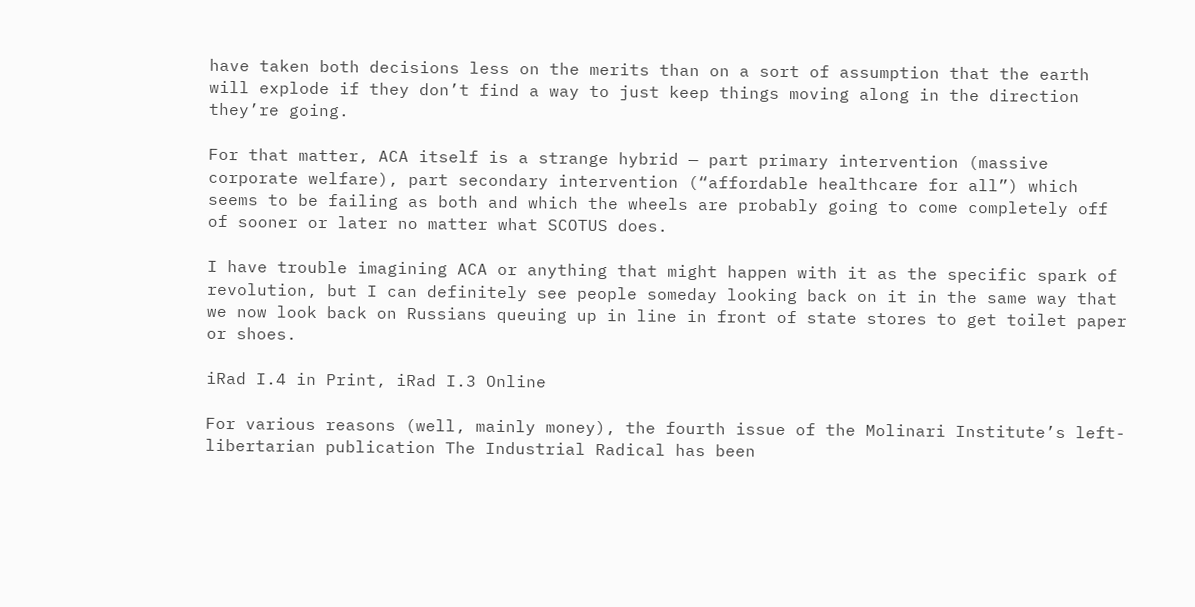have taken both decisions less on the merits than on a sort of assumption that the earth will explode if they don’t find a way to just keep things moving along in the direction they’re going.

For that matter, ACA itself is a strange hybrid — part primary intervention (massive corporate welfare), part secondary intervention (“affordable healthcare for all”) which seems to be failing as both and which the wheels are probably going to come completely off of sooner or later no matter what SCOTUS does.

I have trouble imagining ACA or anything that might happen with it as the specific spark of revolution, but I can definitely see people someday looking back on it in the same way that we now look back on Russians queuing up in line in front of state stores to get toilet paper or shoes.

iRad I.4 in Print, iRad I.3 Online

For various reasons (well, mainly money), the fourth issue of the Molinari Institute’s left-libertarian publication The Industrial Radical has been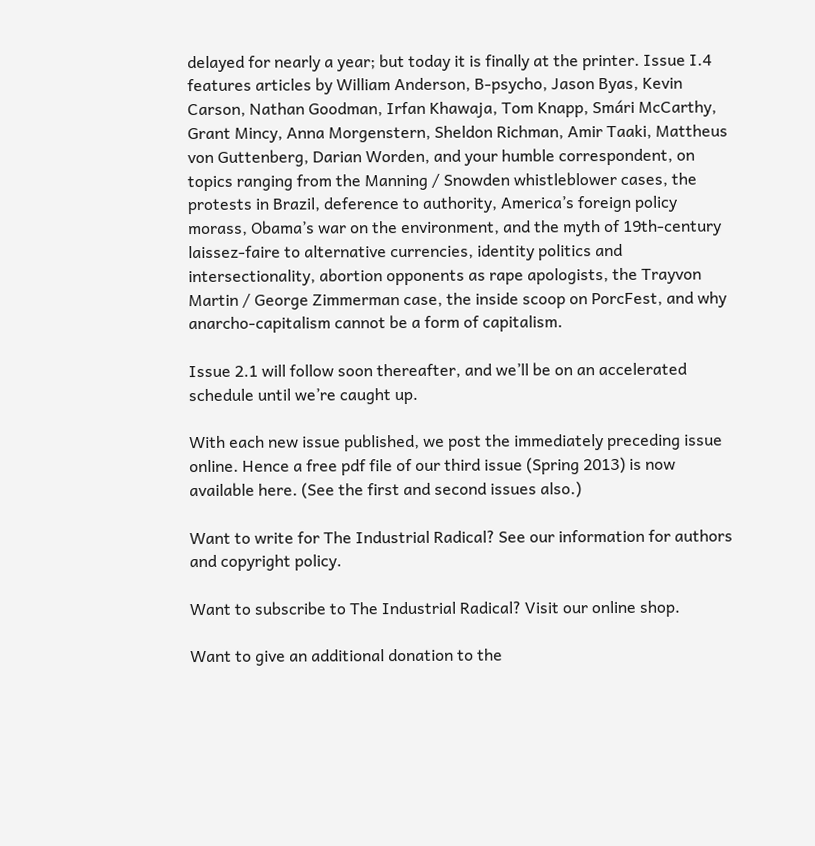delayed for nearly a year; but today it is finally at the printer. Issue I.4 features articles by William Anderson, B-psycho, Jason Byas, Kevin Carson, Nathan Goodman, Irfan Khawaja, Tom Knapp, Smári McCarthy, Grant Mincy, Anna Morgenstern, Sheldon Richman, Amir Taaki, Mattheus von Guttenberg, Darian Worden, and your humble correspondent, on topics ranging from the Manning / Snowden whistleblower cases, the protests in Brazil, deference to authority, America’s foreign policy morass, Obama’s war on the environment, and the myth of 19th-century laissez-faire to alternative currencies, identity politics and intersectionality, abortion opponents as rape apologists, the Trayvon Martin / George Zimmerman case, the inside scoop on PorcFest, and why anarcho-capitalism cannot be a form of capitalism.

Issue 2.1 will follow soon thereafter, and we’ll be on an accelerated schedule until we’re caught up.

With each new issue published, we post the immediately preceding issue online. Hence a free pdf file of our third issue (Spring 2013) is now available here. (See the first and second issues also.)

Want to write for The Industrial Radical? See our information for authors and copyright policy.

Want to subscribe to The Industrial Radical? Visit our online shop.

Want to give an additional donation to the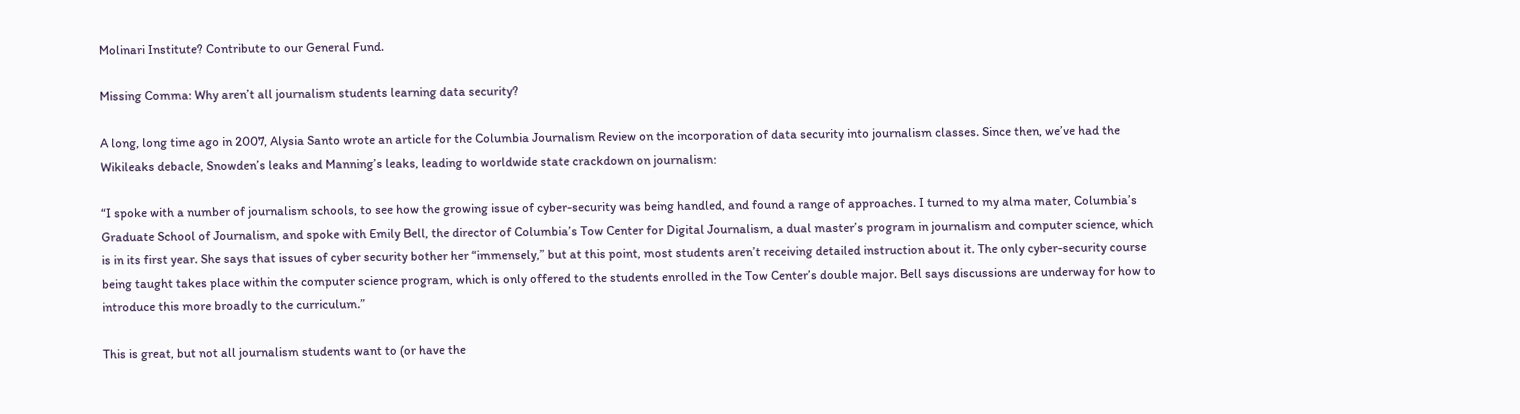Molinari Institute? Contribute to our General Fund.

Missing Comma: Why aren’t all journalism students learning data security?

A long, long time ago in 2007, Alysia Santo wrote an article for the Columbia Journalism Review on the incorporation of data security into journalism classes. Since then, we’ve had the Wikileaks debacle, Snowden’s leaks and Manning’s leaks, leading to worldwide state crackdown on journalism:

“I spoke with a number of journalism schools, to see how the growing issue of cyber-security was being handled, and found a range of approaches. I turned to my alma mater, Columbia’s Graduate School of Journalism, and spoke with Emily Bell, the director of Columbia’s Tow Center for Digital Journalism, a dual master’s program in journalism and computer science, which is in its first year. She says that issues of cyber security bother her “immensely,” but at this point, most students aren’t receiving detailed instruction about it. The only cyber-security course being taught takes place within the computer science program, which is only offered to the students enrolled in the Tow Center’s double major. Bell says discussions are underway for how to introduce this more broadly to the curriculum.”

This is great, but not all journalism students want to (or have the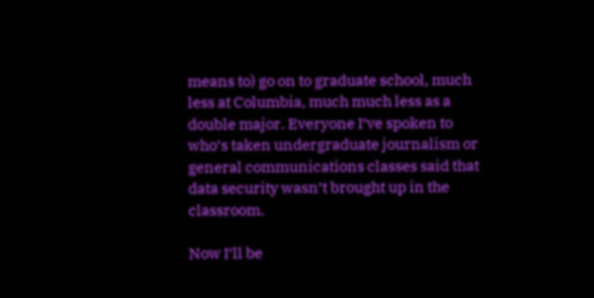means to) go on to graduate school, much less at Columbia, much much less as a double major. Everyone I’ve spoken to who’s taken undergraduate journalism or general communications classes said that data security wasn’t brought up in the classroom.

Now I’ll be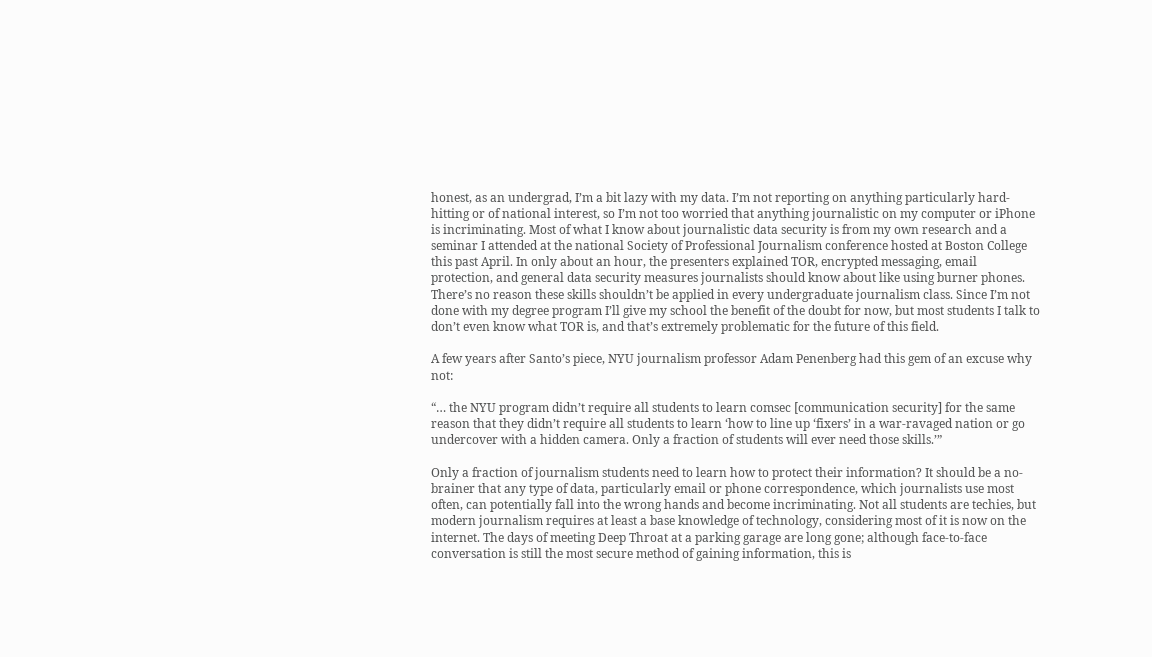honest, as an undergrad, I’m a bit lazy with my data. I’m not reporting on anything particularly hard-hitting or of national interest, so I’m not too worried that anything journalistic on my computer or iPhone is incriminating. Most of what I know about journalistic data security is from my own research and a seminar I attended at the national Society of Professional Journalism conference hosted at Boston College this past April. In only about an hour, the presenters explained TOR, encrypted messaging, email protection, and general data security measures journalists should know about like using burner phones. There’s no reason these skills shouldn’t be applied in every undergraduate journalism class. Since I’m not done with my degree program I’ll give my school the benefit of the doubt for now, but most students I talk to don’t even know what TOR is, and that’s extremely problematic for the future of this field.

A few years after Santo’s piece, NYU journalism professor Adam Penenberg had this gem of an excuse why not:

“… the NYU program didn’t require all students to learn comsec [communication security] for the same reason that they didn’t require all students to learn ‘how to line up ‘fixers’ in a war-ravaged nation or go undercover with a hidden camera. Only a fraction of students will ever need those skills.’”

Only a fraction of journalism students need to learn how to protect their information? It should be a no-brainer that any type of data, particularly email or phone correspondence, which journalists use most often, can potentially fall into the wrong hands and become incriminating. Not all students are techies, but modern journalism requires at least a base knowledge of technology, considering most of it is now on the internet. The days of meeting Deep Throat at a parking garage are long gone; although face-to-face conversation is still the most secure method of gaining information, this is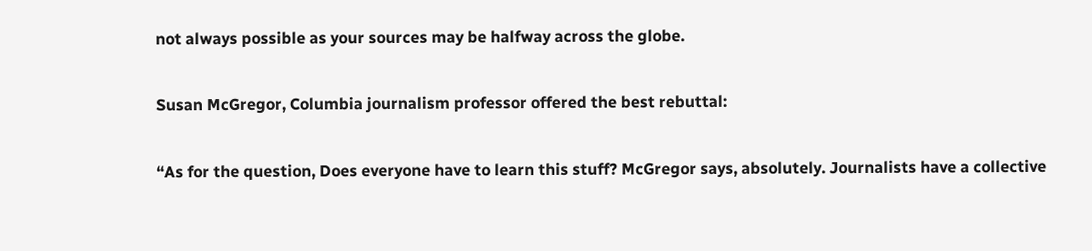not always possible as your sources may be halfway across the globe.

Susan McGregor, Columbia journalism professor offered the best rebuttal:

“As for the question, Does everyone have to learn this stuff? McGregor says, absolutely. Journalists have a collective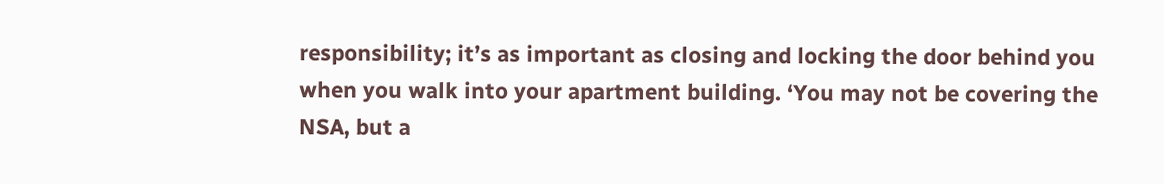responsibility; it’s as important as closing and locking the door behind you when you walk into your apartment building. ‘You may not be covering the NSA, but a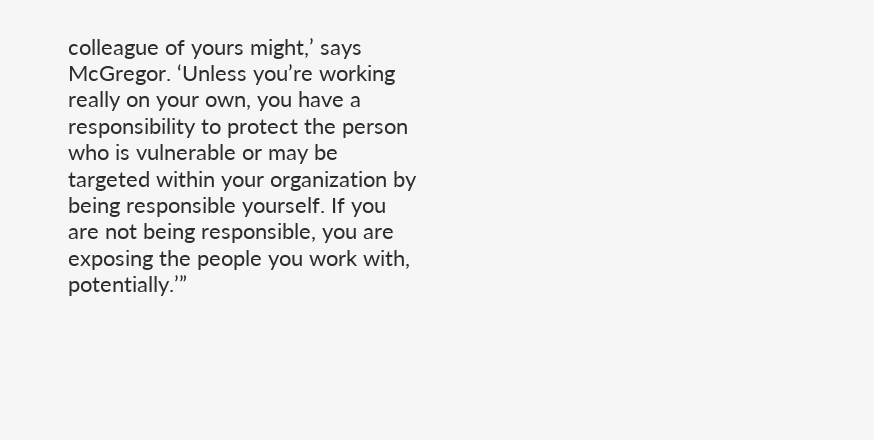colleague of yours might,’ says McGregor. ‘Unless you’re working really on your own, you have a responsibility to protect the person who is vulnerable or may be targeted within your organization by being responsible yourself. If you are not being responsible, you are exposing the people you work with, potentially.’”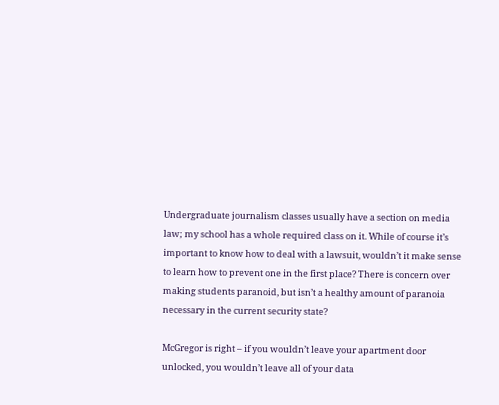Undergraduate journalism classes usually have a section on media law; my school has a whole required class on it. While of course it’s important to know how to deal with a lawsuit, wouldn’t it make sense to learn how to prevent one in the first place? There is concern over making students paranoid, but isn’t a healthy amount of paranoia necessary in the current security state?

McGregor is right – if you wouldn’t leave your apartment door unlocked, you wouldn’t leave all of your data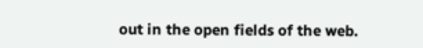out in the open fields of the web.